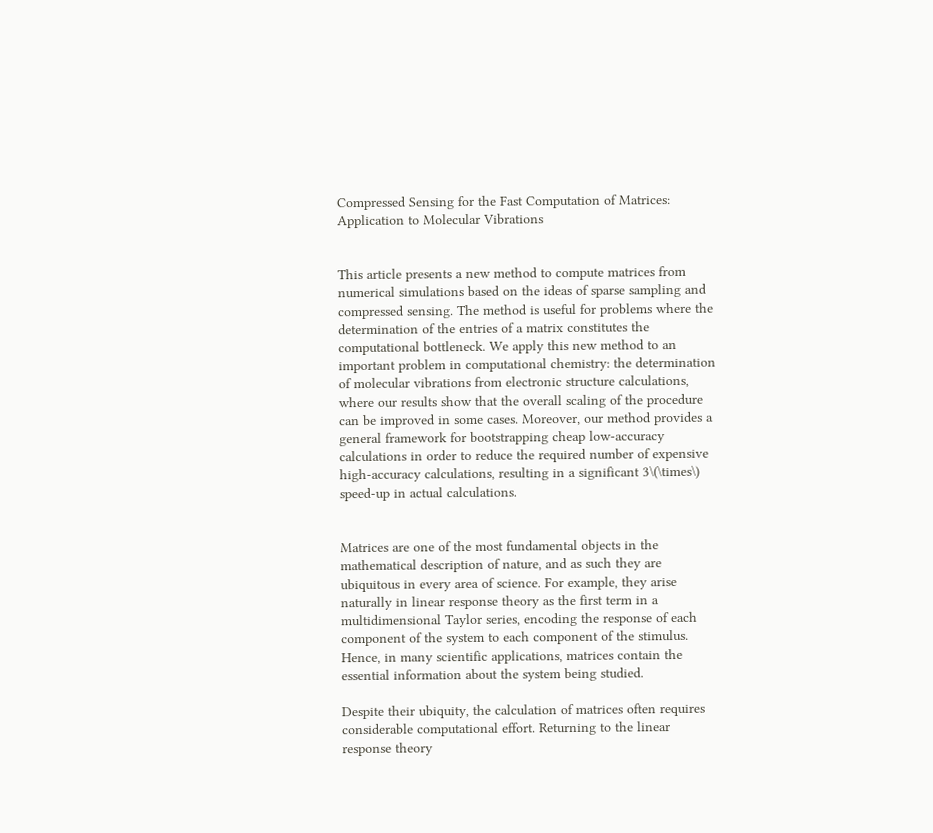Compressed Sensing for the Fast Computation of Matrices: Application to Molecular Vibrations


This article presents a new method to compute matrices from numerical simulations based on the ideas of sparse sampling and compressed sensing. The method is useful for problems where the determination of the entries of a matrix constitutes the computational bottleneck. We apply this new method to an important problem in computational chemistry: the determination of molecular vibrations from electronic structure calculations, where our results show that the overall scaling of the procedure can be improved in some cases. Moreover, our method provides a general framework for bootstrapping cheap low-accuracy calculations in order to reduce the required number of expensive high-accuracy calculations, resulting in a significant 3\(\times\) speed-up in actual calculations.


Matrices are one of the most fundamental objects in the mathematical description of nature, and as such they are ubiquitous in every area of science. For example, they arise naturally in linear response theory as the first term in a multidimensional Taylor series, encoding the response of each component of the system to each component of the stimulus. Hence, in many scientific applications, matrices contain the essential information about the system being studied.

Despite their ubiquity, the calculation of matrices often requires considerable computational effort. Returning to the linear response theory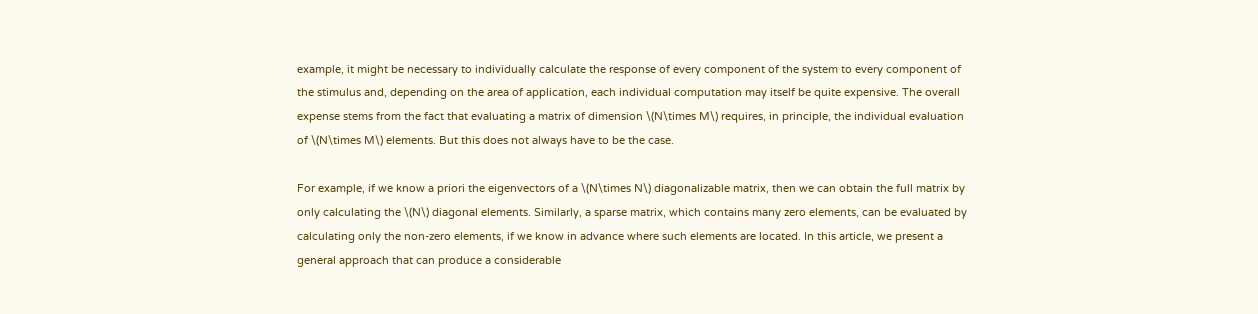example, it might be necessary to individually calculate the response of every component of the system to every component of the stimulus and, depending on the area of application, each individual computation may itself be quite expensive. The overall expense stems from the fact that evaluating a matrix of dimension \(N\times M\) requires, in principle, the individual evaluation of \(N\times M\) elements. But this does not always have to be the case.

For example, if we know a priori the eigenvectors of a \(N\times N\) diagonalizable matrix, then we can obtain the full matrix by only calculating the \(N\) diagonal elements. Similarly, a sparse matrix, which contains many zero elements, can be evaluated by calculating only the non-zero elements, if we know in advance where such elements are located. In this article, we present a general approach that can produce a considerable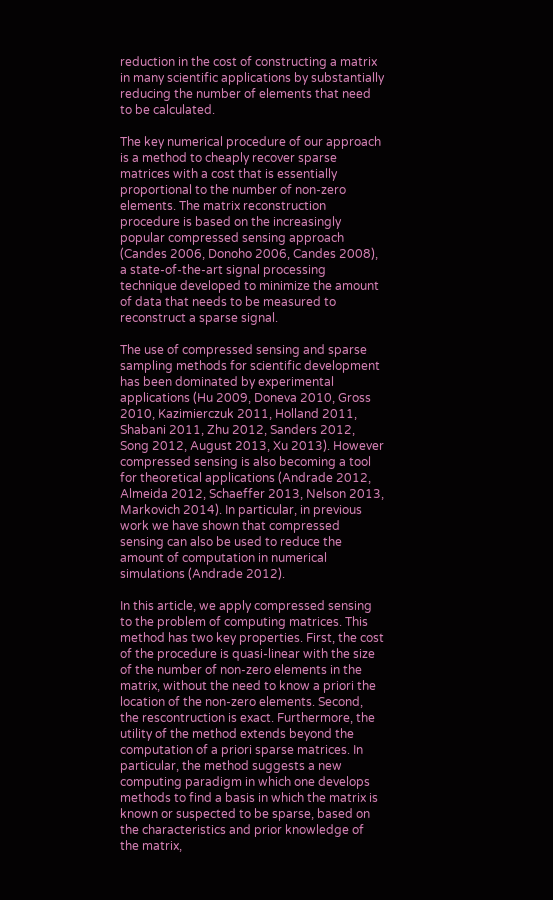reduction in the cost of constructing a matrix in many scientific applications by substantially reducing the number of elements that need to be calculated.

The key numerical procedure of our approach is a method to cheaply recover sparse matrices with a cost that is essentially proportional to the number of non-zero elements. The matrix reconstruction procedure is based on the increasingly popular compressed sensing approach (Candes 2006, Donoho 2006, Candes 2008), a state-of-the-art signal processing technique developed to minimize the amount of data that needs to be measured to reconstruct a sparse signal.

The use of compressed sensing and sparse sampling methods for scientific development has been dominated by experimental applications (Hu 2009, Doneva 2010, Gross 2010, Kazimierczuk 2011, Holland 2011, Shabani 2011, Zhu 2012, Sanders 2012, Song 2012, August 2013, Xu 2013). However compressed sensing is also becoming a tool for theoretical applications (Andrade 2012, Almeida 2012, Schaeffer 2013, Nelson 2013, Markovich 2014). In particular, in previous work we have shown that compressed sensing can also be used to reduce the amount of computation in numerical simulations (Andrade 2012).

In this article, we apply compressed sensing to the problem of computing matrices. This method has two key properties. First, the cost of the procedure is quasi-linear with the size of the number of non-zero elements in the matrix, without the need to know a priori the location of the non-zero elements. Second, the rescontruction is exact. Furthermore, the utility of the method extends beyond the computation of a priori sparse matrices. In particular, the method suggests a new computing paradigm in which one develops methods to find a basis in which the matrix is known or suspected to be sparse, based on the characteristics and prior knowledge of the matrix,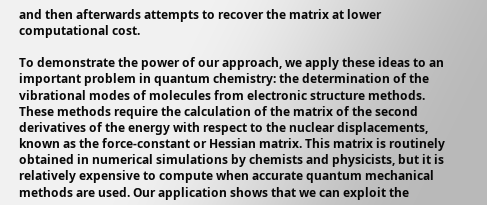and then afterwards attempts to recover the matrix at lower computational cost.

To demonstrate the power of our approach, we apply these ideas to an important problem in quantum chemistry: the determination of the vibrational modes of molecules from electronic structure methods. These methods require the calculation of the matrix of the second derivatives of the energy with respect to the nuclear displacements, known as the force-constant or Hessian matrix. This matrix is routinely obtained in numerical simulations by chemists and physicists, but it is relatively expensive to compute when accurate quantum mechanical methods are used. Our application shows that we can exploit the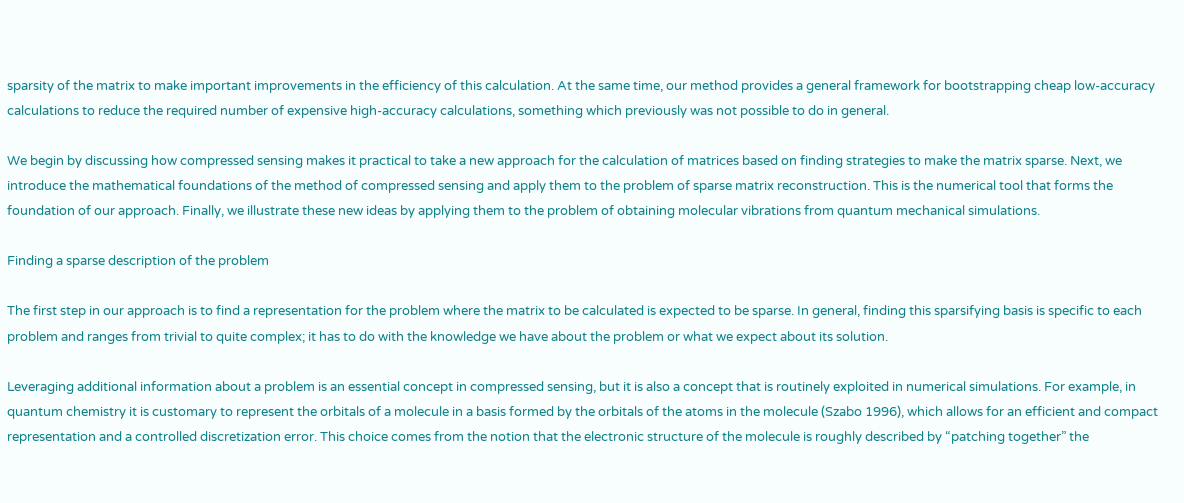sparsity of the matrix to make important improvements in the efficiency of this calculation. At the same time, our method provides a general framework for bootstrapping cheap low-accuracy calculations to reduce the required number of expensive high-accuracy calculations, something which previously was not possible to do in general.

We begin by discussing how compressed sensing makes it practical to take a new approach for the calculation of matrices based on finding strategies to make the matrix sparse. Next, we introduce the mathematical foundations of the method of compressed sensing and apply them to the problem of sparse matrix reconstruction. This is the numerical tool that forms the foundation of our approach. Finally, we illustrate these new ideas by applying them to the problem of obtaining molecular vibrations from quantum mechanical simulations.

Finding a sparse description of the problem

The first step in our approach is to find a representation for the problem where the matrix to be calculated is expected to be sparse. In general, finding this sparsifying basis is specific to each problem and ranges from trivial to quite complex; it has to do with the knowledge we have about the problem or what we expect about its solution.

Leveraging additional information about a problem is an essential concept in compressed sensing, but it is also a concept that is routinely exploited in numerical simulations. For example, in quantum chemistry it is customary to represent the orbitals of a molecule in a basis formed by the orbitals of the atoms in the molecule (Szabo 1996), which allows for an efficient and compact representation and a controlled discretization error. This choice comes from the notion that the electronic structure of the molecule is roughly described by “patching together” the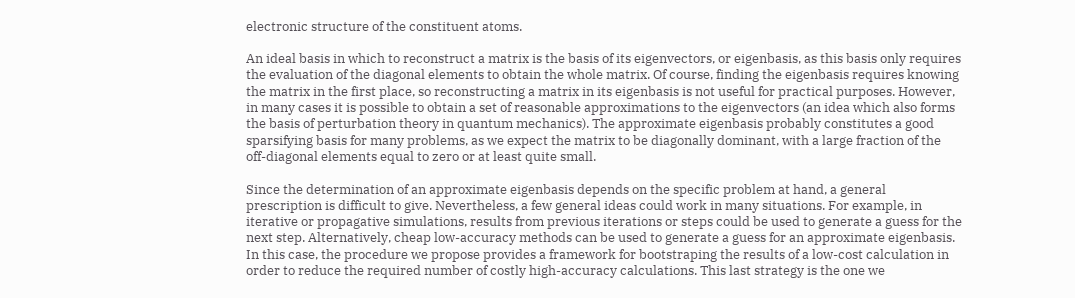electronic structure of the constituent atoms.

An ideal basis in which to reconstruct a matrix is the basis of its eigenvectors, or eigenbasis, as this basis only requires the evaluation of the diagonal elements to obtain the whole matrix. Of course, finding the eigenbasis requires knowing the matrix in the first place, so reconstructing a matrix in its eigenbasis is not useful for practical purposes. However, in many cases it is possible to obtain a set of reasonable approximations to the eigenvectors (an idea which also forms the basis of perturbation theory in quantum mechanics). The approximate eigenbasis probably constitutes a good sparsifying basis for many problems, as we expect the matrix to be diagonally dominant, with a large fraction of the off-diagonal elements equal to zero or at least quite small.

Since the determination of an approximate eigenbasis depends on the specific problem at hand, a general prescription is difficult to give. Nevertheless, a few general ideas could work in many situations. For example, in iterative or propagative simulations, results from previous iterations or steps could be used to generate a guess for the next step. Alternatively, cheap low-accuracy methods can be used to generate a guess for an approximate eigenbasis. In this case, the procedure we propose provides a framework for bootstraping the results of a low-cost calculation in order to reduce the required number of costly high-accuracy calculations. This last strategy is the one we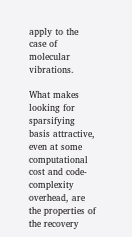apply to the case of molecular vibrations.

What makes looking for sparsifying basis attractive, even at some computational cost and code-complexity overhead, are the properties of the recovery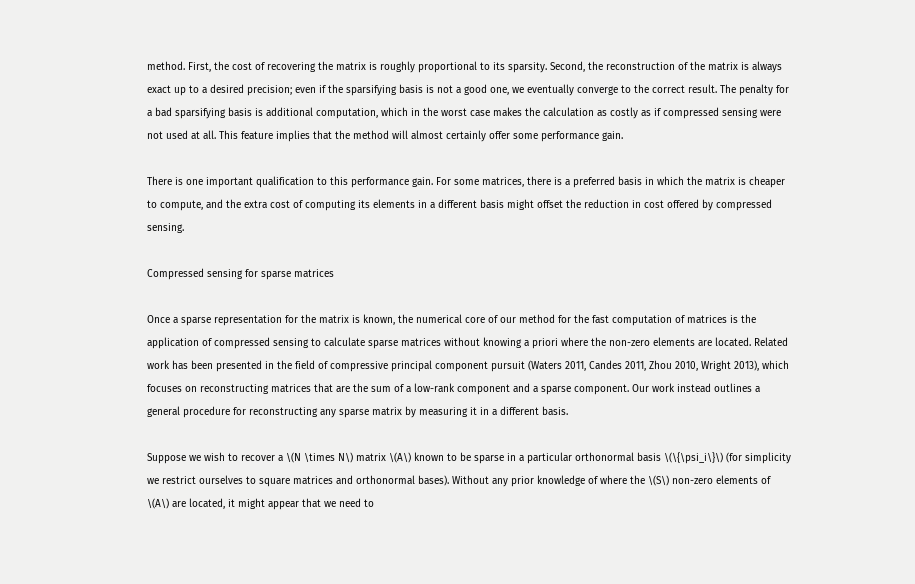method. First, the cost of recovering the matrix is roughly proportional to its sparsity. Second, the reconstruction of the matrix is always exact up to a desired precision; even if the sparsifying basis is not a good one, we eventually converge to the correct result. The penalty for a bad sparsifying basis is additional computation, which in the worst case makes the calculation as costly as if compressed sensing were not used at all. This feature implies that the method will almost certainly offer some performance gain.

There is one important qualification to this performance gain. For some matrices, there is a preferred basis in which the matrix is cheaper to compute, and the extra cost of computing its elements in a different basis might offset the reduction in cost offered by compressed sensing.

Compressed sensing for sparse matrices

Once a sparse representation for the matrix is known, the numerical core of our method for the fast computation of matrices is the application of compressed sensing to calculate sparse matrices without knowing a priori where the non-zero elements are located. Related work has been presented in the field of compressive principal component pursuit (Waters 2011, Candes 2011, Zhou 2010, Wright 2013), which focuses on reconstructing matrices that are the sum of a low-rank component and a sparse component. Our work instead outlines a general procedure for reconstructing any sparse matrix by measuring it in a different basis.

Suppose we wish to recover a \(N \times N\) matrix \(A\) known to be sparse in a particular orthonormal basis \(\{\psi_i\}\) (for simplicity we restrict ourselves to square matrices and orthonormal bases). Without any prior knowledge of where the \(S\) non-zero elements of \(A\) are located, it might appear that we need to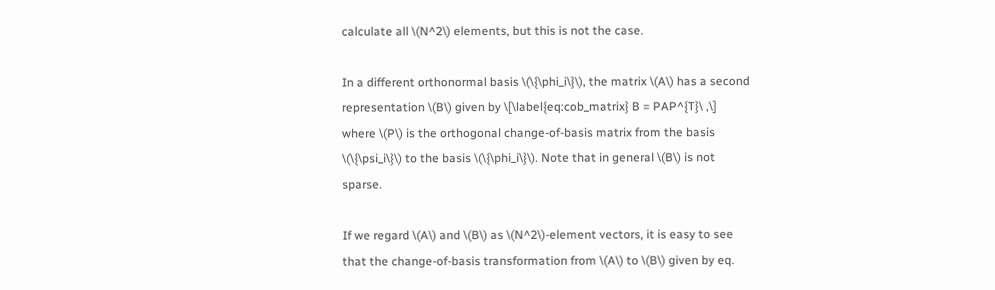calculate all \(N^2\) elements, but this is not the case.

In a different orthonormal basis \(\{\phi_i\}\), the matrix \(A\) has a second representation \(B\) given by \[\label{eq:cob_matrix} B = PAP^{T}\ ,\] where \(P\) is the orthogonal change-of-basis matrix from the basis \(\{\psi_i\}\) to the basis \(\{\phi_i\}\). Note that in general \(B\) is not sparse.

If we regard \(A\) and \(B\) as \(N^2\)-element vectors, it is easy to see that the change-of-basis transformation from \(A\) to \(B\) given by eq.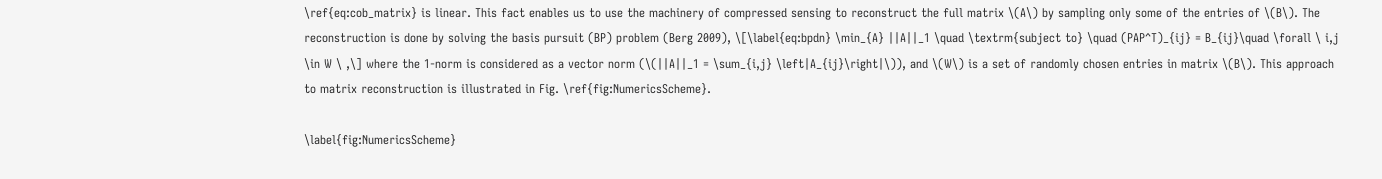\ref{eq:cob_matrix} is linear. This fact enables us to use the machinery of compressed sensing to reconstruct the full matrix \(A\) by sampling only some of the entries of \(B\). The reconstruction is done by solving the basis pursuit (BP) problem (Berg 2009), \[\label{eq:bpdn} \min_{A} ||A||_1 \quad \textrm{subject to} \quad (PAP^T)_{ij} = B_{ij}\quad \forall \ i,j \in W \ ,\] where the 1-norm is considered as a vector norm (\(||A||_1 = \sum_{i,j} \left|A_{ij}\right|\)), and \(W\) is a set of randomly chosen entries in matrix \(B\). This approach to matrix reconstruction is illustrated in Fig. \ref{fig:NumericsScheme}.

\label{fig:NumericsScheme}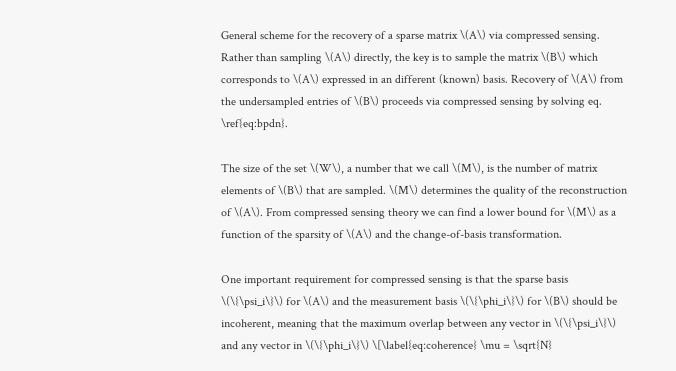General scheme for the recovery of a sparse matrix \(A\) via compressed sensing. Rather than sampling \(A\) directly, the key is to sample the matrix \(B\) which corresponds to \(A\) expressed in an different (known) basis. Recovery of \(A\) from the undersampled entries of \(B\) proceeds via compressed sensing by solving eq. \ref{eq:bpdn}.

The size of the set \(W\), a number that we call \(M\), is the number of matrix elements of \(B\) that are sampled. \(M\) determines the quality of the reconstruction of \(A\). From compressed sensing theory we can find a lower bound for \(M\) as a function of the sparsity of \(A\) and the change-of-basis transformation.

One important requirement for compressed sensing is that the sparse basis \(\{\psi_i\}\) for \(A\) and the measurement basis \(\{\phi_i\}\) for \(B\) should be incoherent, meaning that the maximum overlap between any vector in \(\{\psi_i\}\) and any vector in \(\{\phi_i\}\) \[\label{eq:coherence} \mu = \sqrt{N}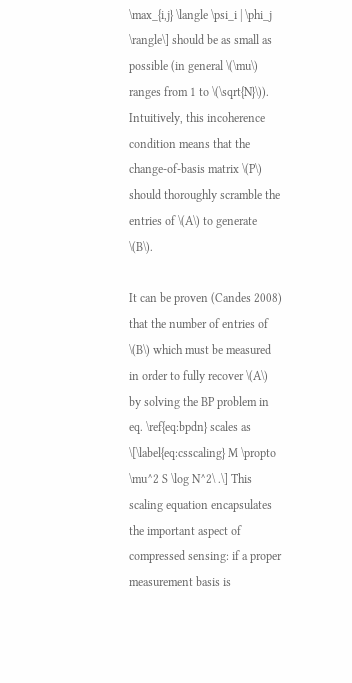\max_{i,j} \langle \psi_i | \phi_j \rangle\] should be as small as possible (in general \(\mu\) ranges from 1 to \(\sqrt{N}\)). Intuitively, this incoherence condition means that the change-of-basis matrix \(P\) should thoroughly scramble the entries of \(A\) to generate \(B\).

It can be proven (Candes 2008) that the number of entries of \(B\) which must be measured in order to fully recover \(A\) by solving the BP problem in eq. \ref{eq:bpdn} scales as \[\label{eq:csscaling} M \propto \mu^2 S \log N^2\ .\] This scaling equation encapsulates the important aspect of compressed sensing: if a proper measurement basis is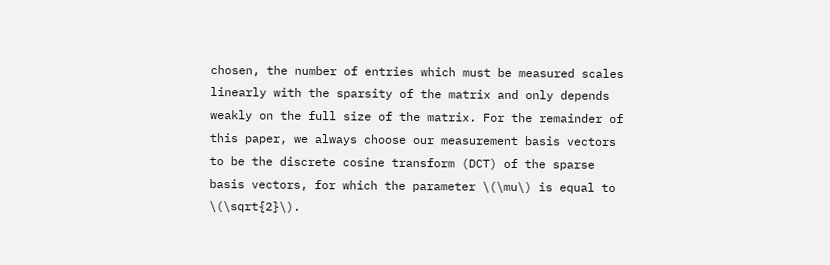chosen, the number of entries which must be measured scales linearly with the sparsity of the matrix and only depends weakly on the full size of the matrix. For the remainder of this paper, we always choose our measurement basis vectors to be the discrete cosine transform (DCT) of the sparse basis vectors, for which the parameter \(\mu\) is equal to \(\sqrt{2}\).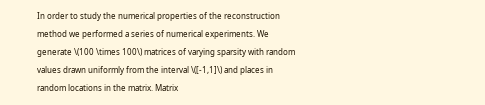In order to study the numerical properties of the reconstruction method we performed a series of numerical experiments. We generate \(100 \times 100\) matrices of varying sparsity with random values drawn uniformly from the interval \([-1,1]\) and places in random locations in the matrix. Matrix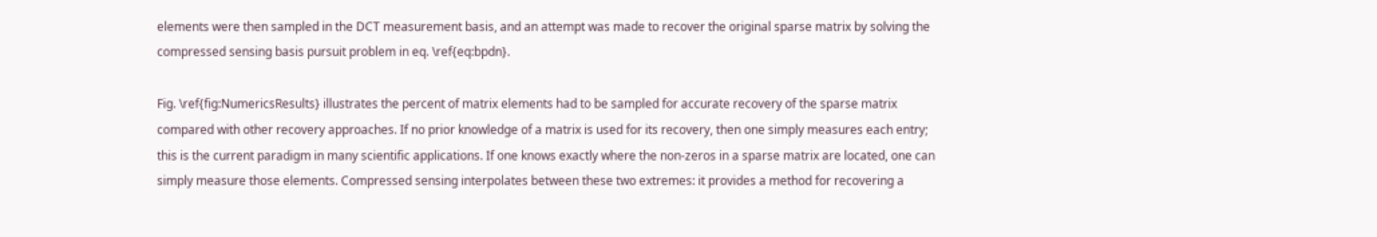elements were then sampled in the DCT measurement basis, and an attempt was made to recover the original sparse matrix by solving the compressed sensing basis pursuit problem in eq. \ref{eq:bpdn}.

Fig. \ref{fig:NumericsResults} illustrates the percent of matrix elements had to be sampled for accurate recovery of the sparse matrix compared with other recovery approaches. If no prior knowledge of a matrix is used for its recovery, then one simply measures each entry; this is the current paradigm in many scientific applications. If one knows exactly where the non-zeros in a sparse matrix are located, one can simply measure those elements. Compressed sensing interpolates between these two extremes: it provides a method for recovering a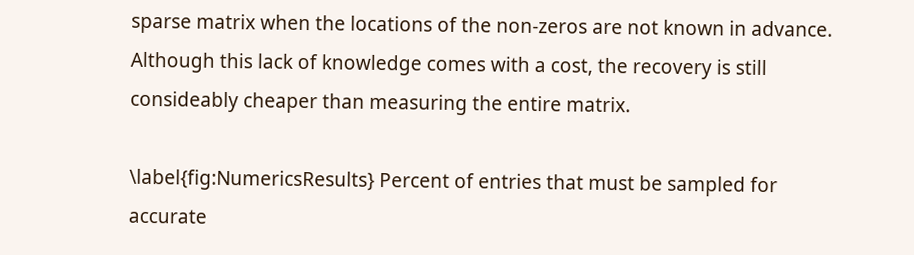sparse matrix when the locations of the non-zeros are not known in advance. Although this lack of knowledge comes with a cost, the recovery is still consideably cheaper than measuring the entire matrix.

\label{fig:NumericsResults} Percent of entries that must be sampled for accurate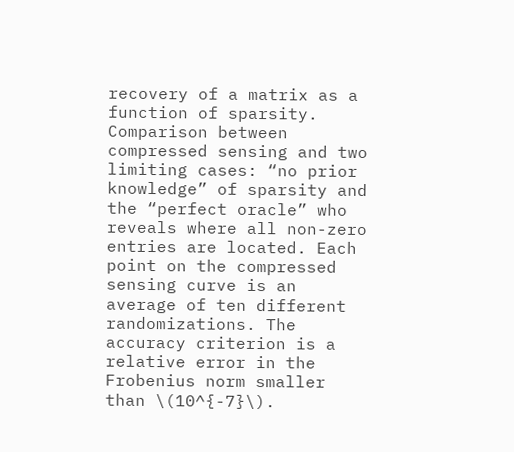recovery of a matrix as a function of sparsity. Comparison between compressed sensing and two limiting cases: “no prior knowledge” of sparsity and the “perfect oracle” who reveals where all non-zero entries are located. Each point on the compressed sensing curve is an average of ten different randomizations. The accuracy criterion is a relative error in the Frobenius norm smaller than \(10^{-7}\).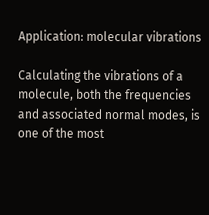Application: molecular vibrations

Calculating the vibrations of a molecule, both the frequencies and associated normal modes, is one of the most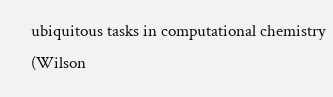ubiquitous tasks in computational chemistry (Wilson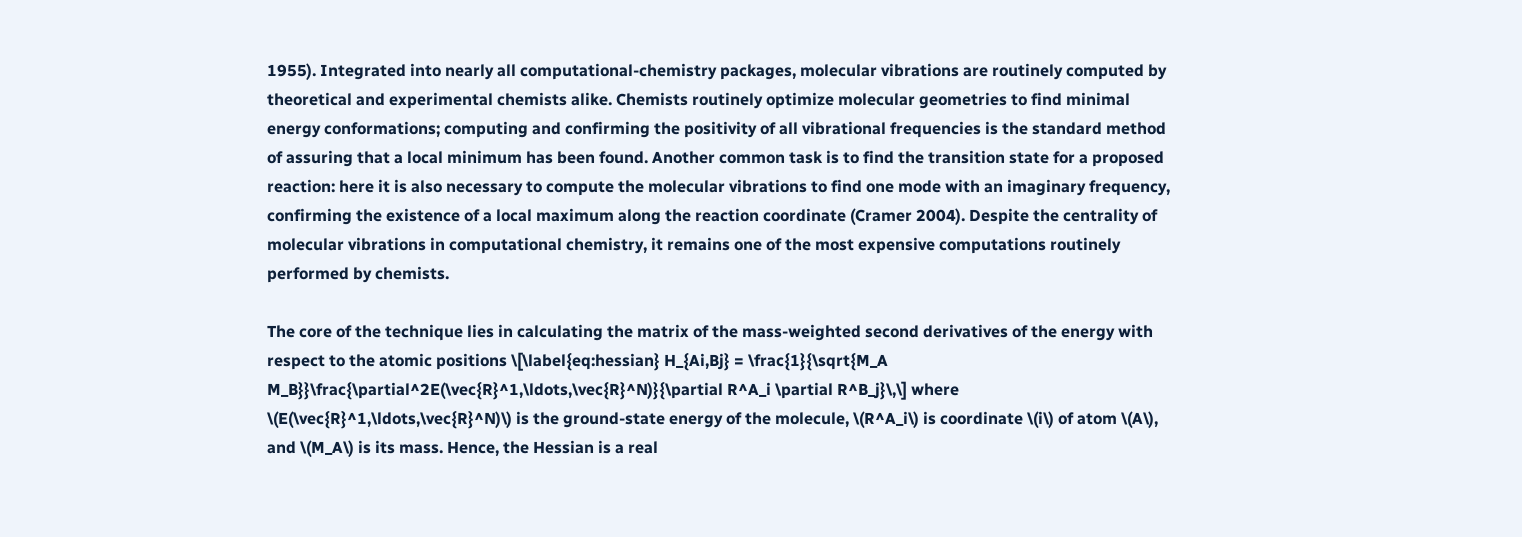1955). Integrated into nearly all computational-chemistry packages, molecular vibrations are routinely computed by theoretical and experimental chemists alike. Chemists routinely optimize molecular geometries to find minimal energy conformations; computing and confirming the positivity of all vibrational frequencies is the standard method of assuring that a local minimum has been found. Another common task is to find the transition state for a proposed reaction: here it is also necessary to compute the molecular vibrations to find one mode with an imaginary frequency, confirming the existence of a local maximum along the reaction coordinate (Cramer 2004). Despite the centrality of molecular vibrations in computational chemistry, it remains one of the most expensive computations routinely performed by chemists.

The core of the technique lies in calculating the matrix of the mass-weighted second derivatives of the energy with respect to the atomic positions \[\label{eq:hessian} H_{Ai,Bj} = \frac{1}{\sqrt{M_A M_B}}\frac{\partial^2E(\vec{R}^1,\ldots,\vec{R}^N)}{\partial R^A_i \partial R^B_j}\,\] where \(E(\vec{R}^1,\ldots,\vec{R}^N)\) is the ground-state energy of the molecule, \(R^A_i\) is coordinate \(i\) of atom \(A\), and \(M_A\) is its mass. Hence, the Hessian is a real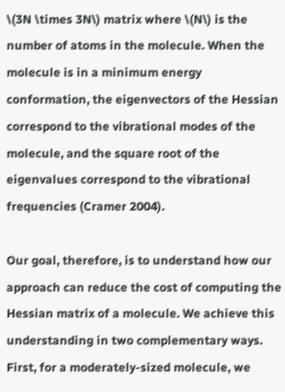\(3N \times 3N\) matrix where \(N\) is the number of atoms in the molecule. When the molecule is in a minimum energy conformation, the eigenvectors of the Hessian correspond to the vibrational modes of the molecule, and the square root of the eigenvalues correspond to the vibrational frequencies (Cramer 2004).

Our goal, therefore, is to understand how our approach can reduce the cost of computing the Hessian matrix of a molecule. We achieve this understanding in two complementary ways. First, for a moderately-sized molecule, we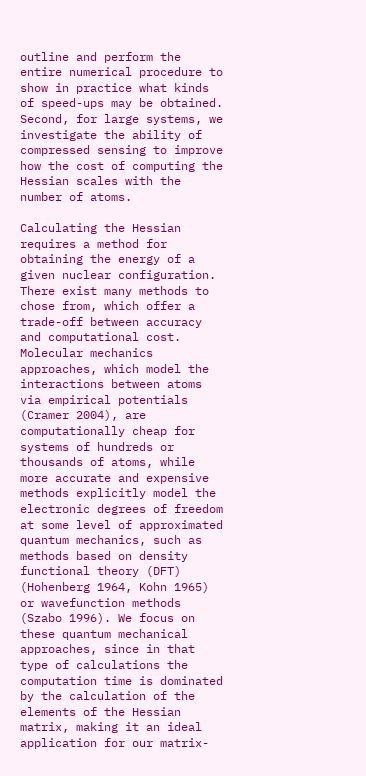outline and perform the entire numerical procedure to show in practice what kinds of speed-ups may be obtained. Second, for large systems, we investigate the ability of compressed sensing to improve how the cost of computing the Hessian scales with the number of atoms.

Calculating the Hessian requires a method for obtaining the energy of a given nuclear configuration. There exist many methods to chose from, which offer a trade-off between accuracy and computational cost. Molecular mechanics approaches, which model the interactions between atoms via empirical potentials (Cramer 2004), are computationally cheap for systems of hundreds or thousands of atoms, while more accurate and expensive methods explicitly model the electronic degrees of freedom at some level of approximated quantum mechanics, such as methods based on density functional theory (DFT) (Hohenberg 1964, Kohn 1965) or wavefunction methods (Szabo 1996). We focus on these quantum mechanical approaches, since in that type of calculations the computation time is dominated by the calculation of the elements of the Hessian matrix, making it an ideal application for our matrix-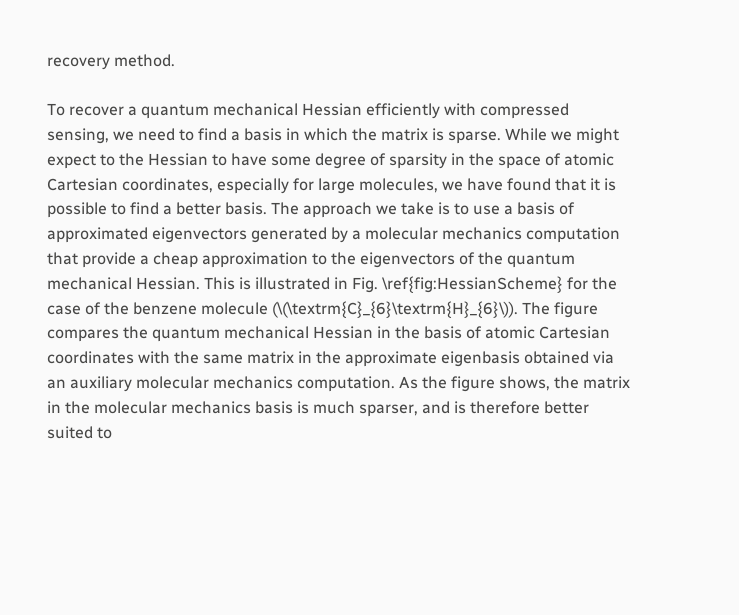recovery method.

To recover a quantum mechanical Hessian efficiently with compressed sensing, we need to find a basis in which the matrix is sparse. While we might expect to the Hessian to have some degree of sparsity in the space of atomic Cartesian coordinates, especially for large molecules, we have found that it is possible to find a better basis. The approach we take is to use a basis of approximated eigenvectors generated by a molecular mechanics computation that provide a cheap approximation to the eigenvectors of the quantum mechanical Hessian. This is illustrated in Fig. \ref{fig:HessianScheme} for the case of the benzene molecule (\(\textrm{C}_{6}\textrm{H}_{6}\)). The figure compares the quantum mechanical Hessian in the basis of atomic Cartesian coordinates with the same matrix in the approximate eigenbasis obtained via an auxiliary molecular mechanics computation. As the figure shows, the matrix in the molecular mechanics basis is much sparser, and is therefore better suited to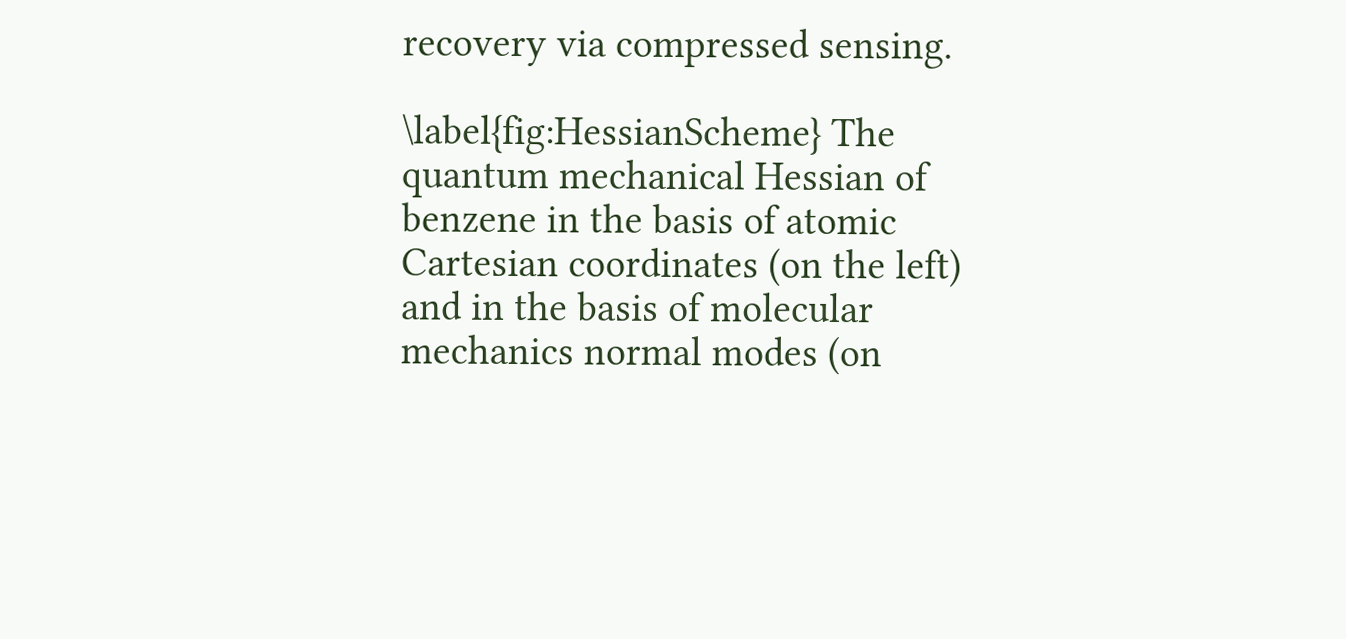recovery via compressed sensing.

\label{fig:HessianScheme} The quantum mechanical Hessian of benzene in the basis of atomic Cartesian coordinates (on the left) and in the basis of molecular mechanics normal modes (on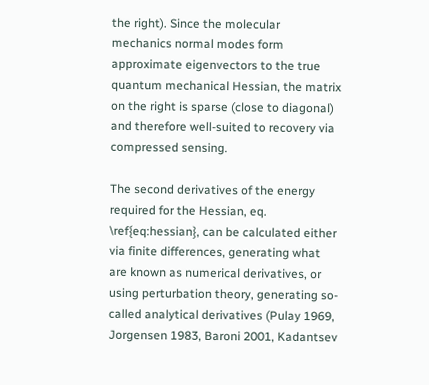the right). Since the molecular mechanics normal modes form approximate eigenvectors to the true quantum mechanical Hessian, the matrix on the right is sparse (close to diagonal) and therefore well-suited to recovery via compressed sensing.

The second derivatives of the energy required for the Hessian, eq. \ref{eq:hessian}, can be calculated either via finite differences, generating what are known as numerical derivatives, or using perturbation theory, generating so-called analytical derivatives (Pulay 1969, Jorgensen 1983, Baroni 2001, Kadantsev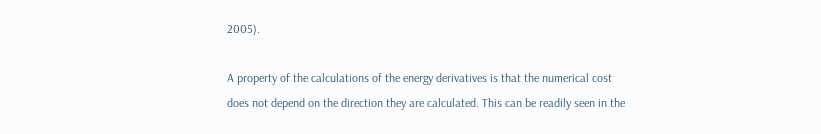2005).

A property of the calculations of the energy derivatives is that the numerical cost does not depend on the direction they are calculated. This can be readily seen in the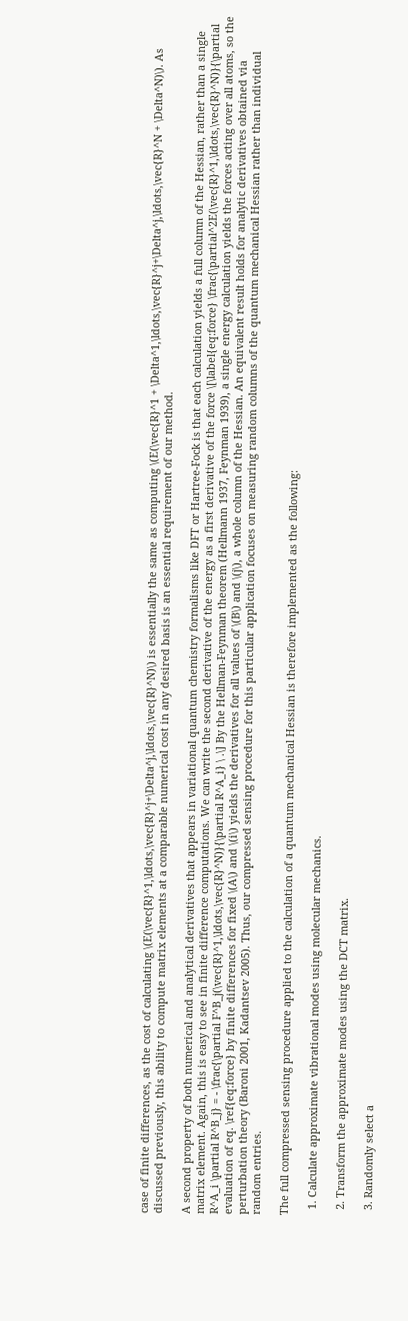case of finite differences, as the cost of calculating \(E(\vec{R}^1,\ldots,\vec{R}^j+\Delta^j,\ldots,\vec{R}^N)\) is essentially the same as computing \(E(\vec{R}^1 + \Delta^1,\ldots,\vec{R}^j+\Delta^j,\ldots,\vec{R}^N + \Delta^N)\). As discussed previously, this ability to compute matrix elements at a comparable numerical cost in any desired basis is an essential requirement of our method.

A second property of both numerical and analytical derivatives that appears in variational quantum chemistry formalisms like DFT or Hartree-Fock is that each calculation yields a full column of the Hessian, rather than a single matrix element. Again, this is easy to see in finite difference computations. We can write the second derivative of the energy as a first derivative of the force \[\label{eq:force} \frac{\partial^2E(\vec{R}^1,\ldots,\vec{R}^N)}{\partial R^A_i \partial R^B_j} = - \frac{\partial F^B_j(\vec{R}^1,\ldots,\vec{R}^N)}{\partial R^A_i} \ .\] By the Hellman-Feynman theorem (Hellmann 1937, Feynman 1939), a single energy calculation yields the forces acting over all atoms, so the evaluation of eq. \ref{eq:force} by finite differences for fixed \(A\) and \(i\) yields the derivatives for all values of \(B\) and \(j\), a whole column of the Hessian. An equivalent result holds for analytic derivatives obtained via perturbation theory (Baroni 2001, Kadantsev 2005). Thus, our compressed sensing procedure for this particular application focuses on measuring random columns of the quantum mechanical Hessian rather than individual random entries.

The full compressed sensing procedure applied to the calculation of a quantum mechanical Hessian is therefore implemented as the following:

  1. Calculate approximate vibrational modes using molecular mechanics.

  2. Transform the approximate modes using the DCT matrix.

  3. Randomly select a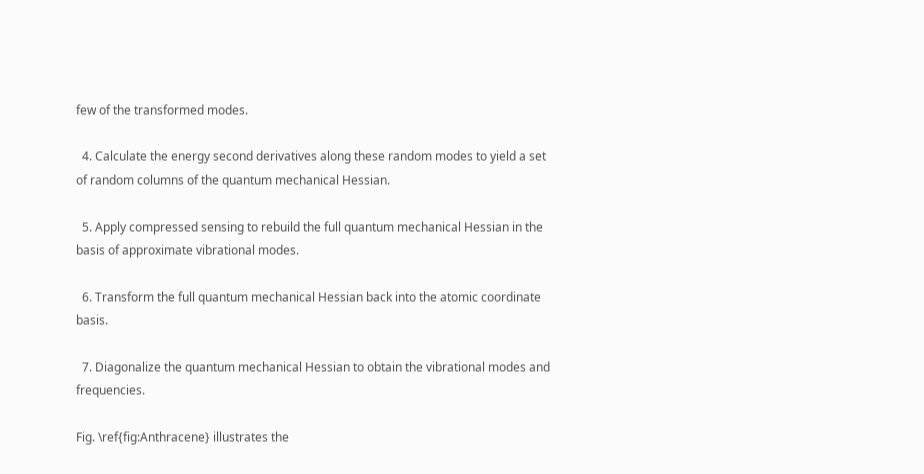few of the transformed modes.

  4. Calculate the energy second derivatives along these random modes to yield a set of random columns of the quantum mechanical Hessian.

  5. Apply compressed sensing to rebuild the full quantum mechanical Hessian in the basis of approximate vibrational modes.

  6. Transform the full quantum mechanical Hessian back into the atomic coordinate basis.

  7. Diagonalize the quantum mechanical Hessian to obtain the vibrational modes and frequencies.

Fig. \ref{fig:Anthracene} illustrates the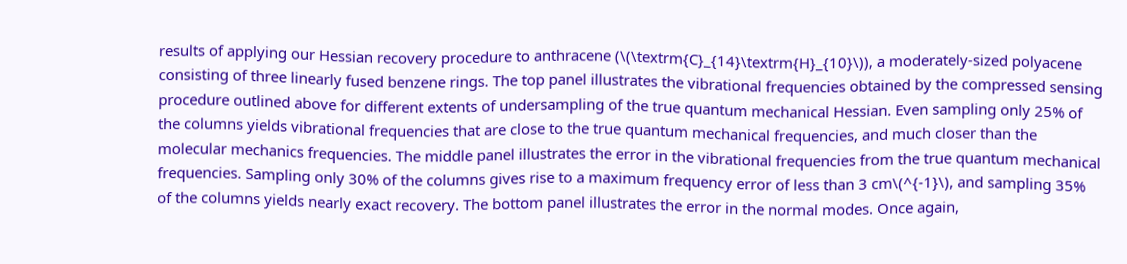results of applying our Hessian recovery procedure to anthracene (\(\textrm{C}_{14}\textrm{H}_{10}\)), a moderately-sized polyacene consisting of three linearly fused benzene rings. The top panel illustrates the vibrational frequencies obtained by the compressed sensing procedure outlined above for different extents of undersampling of the true quantum mechanical Hessian. Even sampling only 25% of the columns yields vibrational frequencies that are close to the true quantum mechanical frequencies, and much closer than the molecular mechanics frequencies. The middle panel illustrates the error in the vibrational frequencies from the true quantum mechanical frequencies. Sampling only 30% of the columns gives rise to a maximum frequency error of less than 3 cm\(^{-1}\), and sampling 35% of the columns yields nearly exact recovery. The bottom panel illustrates the error in the normal modes. Once again,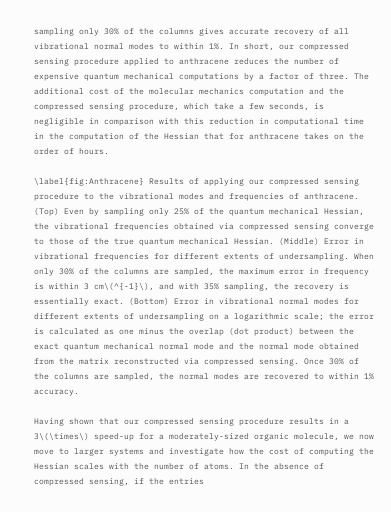sampling only 30% of the columns gives accurate recovery of all vibrational normal modes to within 1%. In short, our compressed sensing procedure applied to anthracene reduces the number of expensive quantum mechanical computations by a factor of three. The additional cost of the molecular mechanics computation and the compressed sensing procedure, which take a few seconds, is negligible in comparison with this reduction in computational time in the computation of the Hessian that for anthracene takes on the order of hours.

\label{fig:Anthracene} Results of applying our compressed sensing procedure to the vibrational modes and frequencies of anthracene. (Top) Even by sampling only 25% of the quantum mechanical Hessian, the vibrational frequencies obtained via compressed sensing converge to those of the true quantum mechanical Hessian. (Middle) Error in vibrational frequencies for different extents of undersampling. When only 30% of the columns are sampled, the maximum error in frequency is within 3 cm\(^{-1}\), and with 35% sampling, the recovery is essentially exact. (Bottom) Error in vibrational normal modes for different extents of undersampling on a logarithmic scale; the error is calculated as one minus the overlap (dot product) between the exact quantum mechanical normal mode and the normal mode obtained from the matrix reconstructed via compressed sensing. Once 30% of the columns are sampled, the normal modes are recovered to within 1% accuracy.

Having shown that our compressed sensing procedure results in a 3\(\times\) speed-up for a moderately-sized organic molecule, we now move to larger systems and investigate how the cost of computing the Hessian scales with the number of atoms. In the absence of compressed sensing, if the entries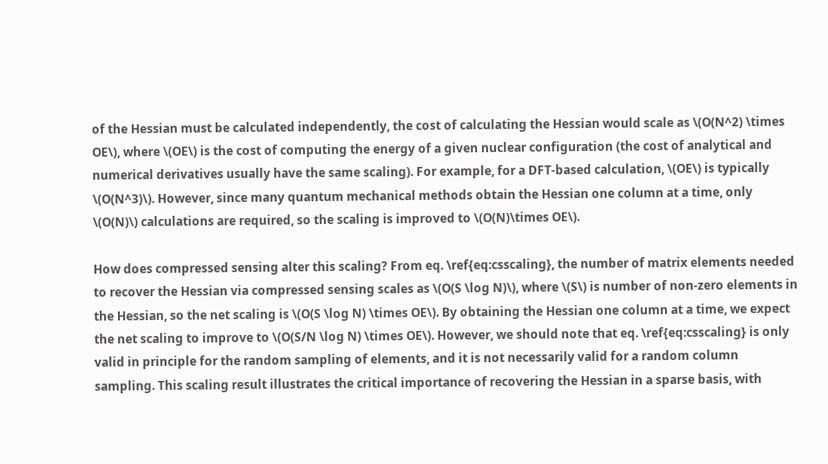of the Hessian must be calculated independently, the cost of calculating the Hessian would scale as \(O(N^2) \times OE\), where \(OE\) is the cost of computing the energy of a given nuclear configuration (the cost of analytical and numerical derivatives usually have the same scaling). For example, for a DFT-based calculation, \(OE\) is typically \(O(N^3)\). However, since many quantum mechanical methods obtain the Hessian one column at a time, only \(O(N)\) calculations are required, so the scaling is improved to \(O(N)\times OE\).

How does compressed sensing alter this scaling? From eq. \ref{eq:csscaling}, the number of matrix elements needed to recover the Hessian via compressed sensing scales as \(O(S \log N)\), where \(S\) is number of non-zero elements in the Hessian, so the net scaling is \(O(S \log N) \times OE\). By obtaining the Hessian one column at a time, we expect the net scaling to improve to \(O(S/N \log N) \times OE\). However, we should note that eq. \ref{eq:csscaling} is only valid in principle for the random sampling of elements, and it is not necessarily valid for a random column sampling. This scaling result illustrates the critical importance of recovering the Hessian in a sparse basis, with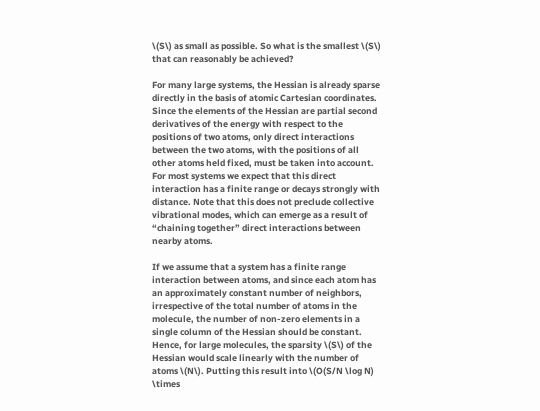\(S\) as small as possible. So what is the smallest \(S\) that can reasonably be achieved?

For many large systems, the Hessian is already sparse directly in the basis of atomic Cartesian coordinates. Since the elements of the Hessian are partial second derivatives of the energy with respect to the positions of two atoms, only direct interactions between the two atoms, with the positions of all other atoms held fixed, must be taken into account. For most systems we expect that this direct interaction has a finite range or decays strongly with distance. Note that this does not preclude collective vibrational modes, which can emerge as a result of “chaining together” direct interactions between nearby atoms.

If we assume that a system has a finite range interaction between atoms, and since each atom has an approximately constant number of neighbors, irrespective of the total number of atoms in the molecule, the number of non-zero elements in a single column of the Hessian should be constant. Hence, for large molecules, the sparsity \(S\) of the Hessian would scale linearly with the number of atoms \(N\). Putting this result into \(O(S/N \log N) \times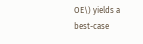OE\) yields a best-case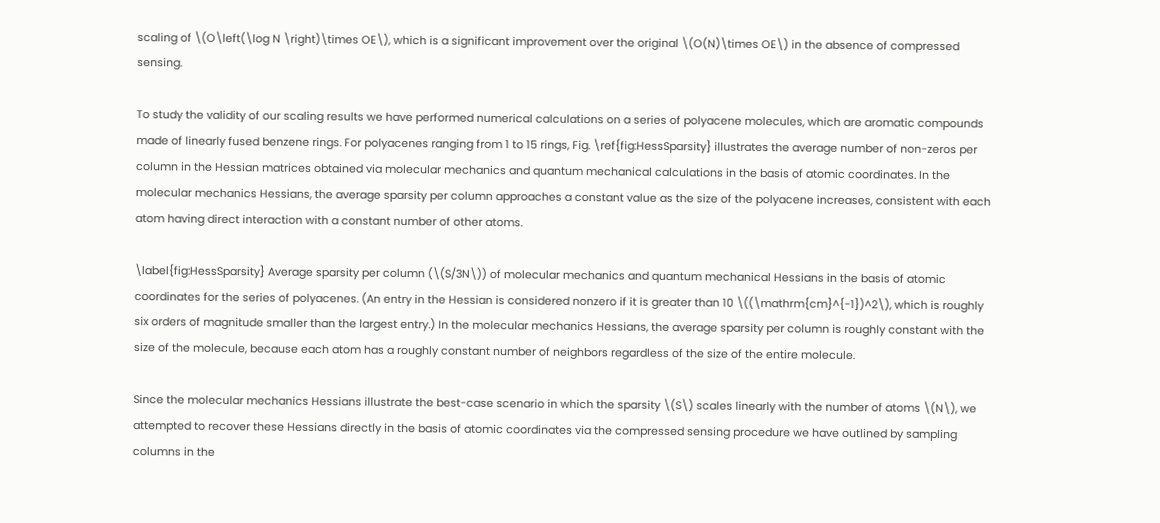scaling of \(O\left(\log N \right)\times OE\), which is a significant improvement over the original \(O(N)\times OE\) in the absence of compressed sensing.

To study the validity of our scaling results we have performed numerical calculations on a series of polyacene molecules, which are aromatic compounds made of linearly fused benzene rings. For polyacenes ranging from 1 to 15 rings, Fig. \ref{fig:HessSparsity} illustrates the average number of non-zeros per column in the Hessian matrices obtained via molecular mechanics and quantum mechanical calculations in the basis of atomic coordinates. In the molecular mechanics Hessians, the average sparsity per column approaches a constant value as the size of the polyacene increases, consistent with each atom having direct interaction with a constant number of other atoms.

\label{fig:HessSparsity} Average sparsity per column (\(S/3N\)) of molecular mechanics and quantum mechanical Hessians in the basis of atomic coordinates for the series of polyacenes. (An entry in the Hessian is considered nonzero if it is greater than 10 \((\mathrm{cm}^{-1})^2\), which is roughly six orders of magnitude smaller than the largest entry.) In the molecular mechanics Hessians, the average sparsity per column is roughly constant with the size of the molecule, because each atom has a roughly constant number of neighbors regardless of the size of the entire molecule.

Since the molecular mechanics Hessians illustrate the best-case scenario in which the sparsity \(S\) scales linearly with the number of atoms \(N\), we attempted to recover these Hessians directly in the basis of atomic coordinates via the compressed sensing procedure we have outlined by sampling columns in the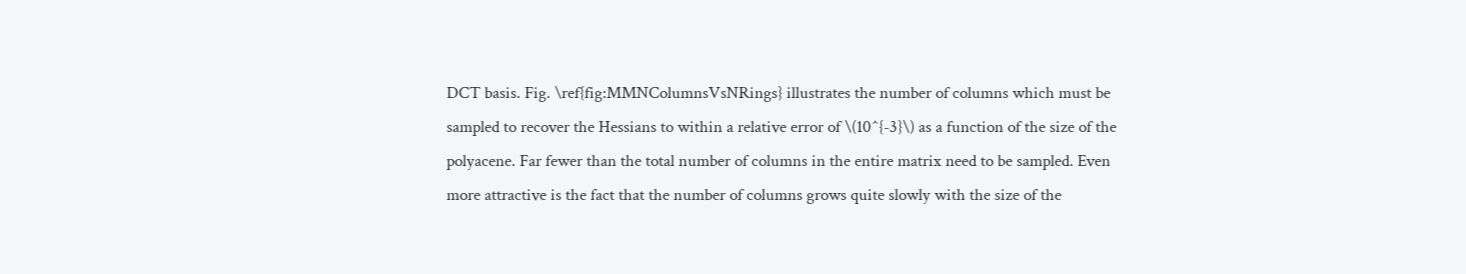DCT basis. Fig. \ref{fig:MMNColumnsVsNRings} illustrates the number of columns which must be sampled to recover the Hessians to within a relative error of \(10^{-3}\) as a function of the size of the polyacene. Far fewer than the total number of columns in the entire matrix need to be sampled. Even more attractive is the fact that the number of columns grows quite slowly with the size of the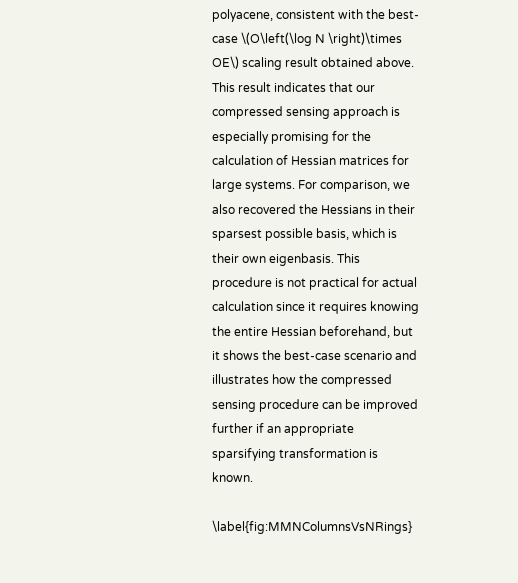polyacene, consistent with the best-case \(O\left(\log N \right)\times OE\) scaling result obtained above. This result indicates that our compressed sensing approach is especially promising for the calculation of Hessian matrices for large systems. For comparison, we also recovered the Hessians in their sparsest possible basis, which is their own eigenbasis. This procedure is not practical for actual calculation since it requires knowing the entire Hessian beforehand, but it shows the best-case scenario and illustrates how the compressed sensing procedure can be improved further if an appropriate sparsifying transformation is known.

\label{fig:MMNColumnsVsNRings}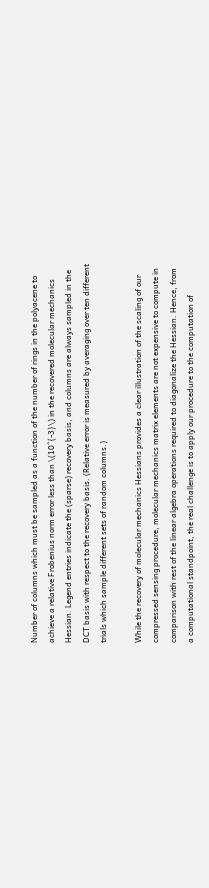Number of columns which must be sampled as a function of the number of rings in the polyacene to achieve a relative Frobenius norm error less than \(10^{-3}\) in the recovered molecular mechanics Hessian. Legend entries indicate the (sparse) recovery basis, and columns are always sampled in the DCT basis with respect to the recovery basis. (Relative error is measured by averaging over ten different trials which sample different sets of random columns.)

While the recovery of molecular mechanics Hessians provides a clear illustration of the scaling of our compressed sensing procedure, molecular mechanics matrix elements are not expensive to compute in comparison with rest of the linear algebra operations required to diagonalize the Hessian. Hence, from a computational standpoint, the real challenge is to apply our procedure to the computation of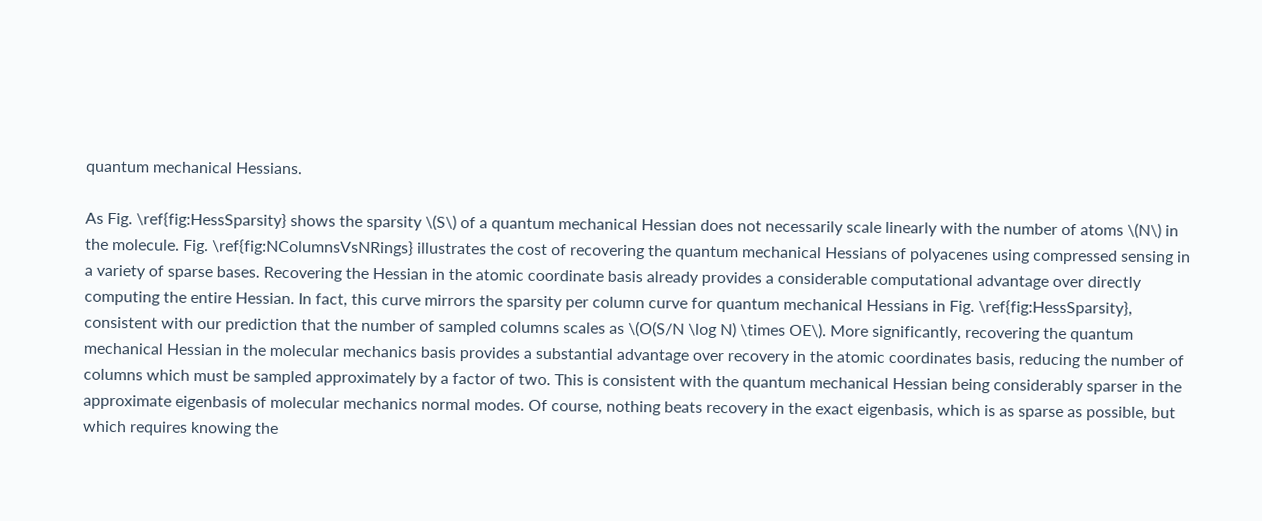quantum mechanical Hessians.

As Fig. \ref{fig:HessSparsity} shows the sparsity \(S\) of a quantum mechanical Hessian does not necessarily scale linearly with the number of atoms \(N\) in the molecule. Fig. \ref{fig:NColumnsVsNRings} illustrates the cost of recovering the quantum mechanical Hessians of polyacenes using compressed sensing in a variety of sparse bases. Recovering the Hessian in the atomic coordinate basis already provides a considerable computational advantage over directly computing the entire Hessian. In fact, this curve mirrors the sparsity per column curve for quantum mechanical Hessians in Fig. \ref{fig:HessSparsity}, consistent with our prediction that the number of sampled columns scales as \(O(S/N \log N) \times OE\). More significantly, recovering the quantum mechanical Hessian in the molecular mechanics basis provides a substantial advantage over recovery in the atomic coordinates basis, reducing the number of columns which must be sampled approximately by a factor of two. This is consistent with the quantum mechanical Hessian being considerably sparser in the approximate eigenbasis of molecular mechanics normal modes. Of course, nothing beats recovery in the exact eigenbasis, which is as sparse as possible, but which requires knowing the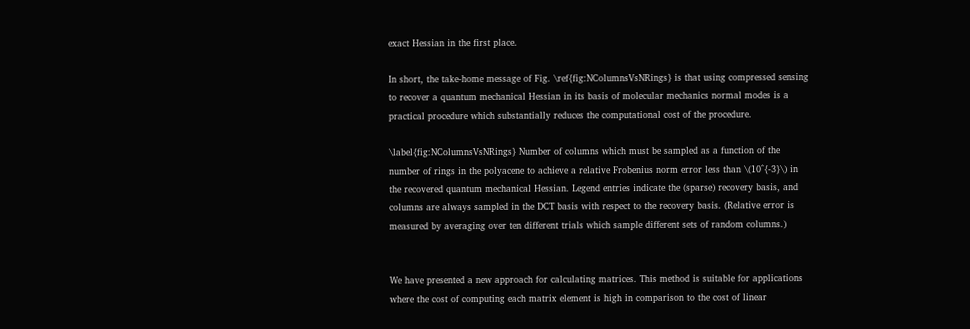exact Hessian in the first place.

In short, the take-home message of Fig. \ref{fig:NColumnsVsNRings} is that using compressed sensing to recover a quantum mechanical Hessian in its basis of molecular mechanics normal modes is a practical procedure which substantially reduces the computational cost of the procedure.

\label{fig:NColumnsVsNRings} Number of columns which must be sampled as a function of the number of rings in the polyacene to achieve a relative Frobenius norm error less than \(10^{-3}\) in the recovered quantum mechanical Hessian. Legend entries indicate the (sparse) recovery basis, and columns are always sampled in the DCT basis with respect to the recovery basis. (Relative error is measured by averaging over ten different trials which sample different sets of random columns.)


We have presented a new approach for calculating matrices. This method is suitable for applications where the cost of computing each matrix element is high in comparison to the cost of linear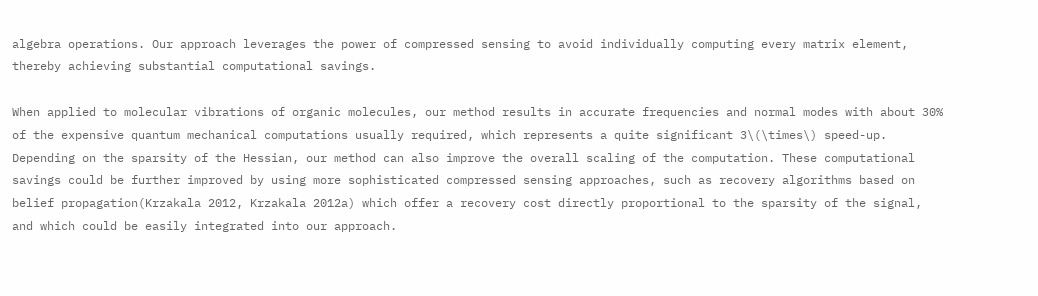algebra operations. Our approach leverages the power of compressed sensing to avoid individually computing every matrix element, thereby achieving substantial computational savings.

When applied to molecular vibrations of organic molecules, our method results in accurate frequencies and normal modes with about 30% of the expensive quantum mechanical computations usually required, which represents a quite significant 3\(\times\) speed-up. Depending on the sparsity of the Hessian, our method can also improve the overall scaling of the computation. These computational savings could be further improved by using more sophisticated compressed sensing approaches, such as recovery algorithms based on belief propagation(Krzakala 2012, Krzakala 2012a) which offer a recovery cost directly proportional to the sparsity of the signal, and which could be easily integrated into our approach.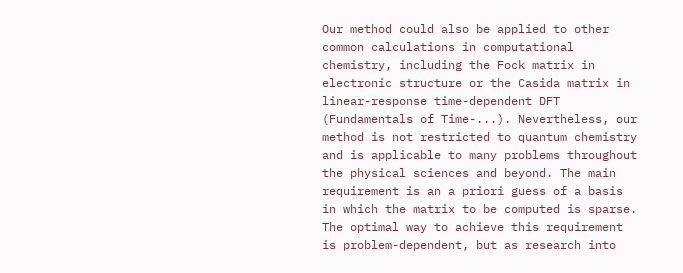Our method could also be applied to other common calculations in computational chemistry, including the Fock matrix in electronic structure or the Casida matrix in linear-response time-dependent DFT (Fundamentals of Time-...). Nevertheless, our method is not restricted to quantum chemistry and is applicable to many problems throughout the physical sciences and beyond. The main requirement is an a priori guess of a basis in which the matrix to be computed is sparse. The optimal way to achieve this requirement is problem-dependent, but as research into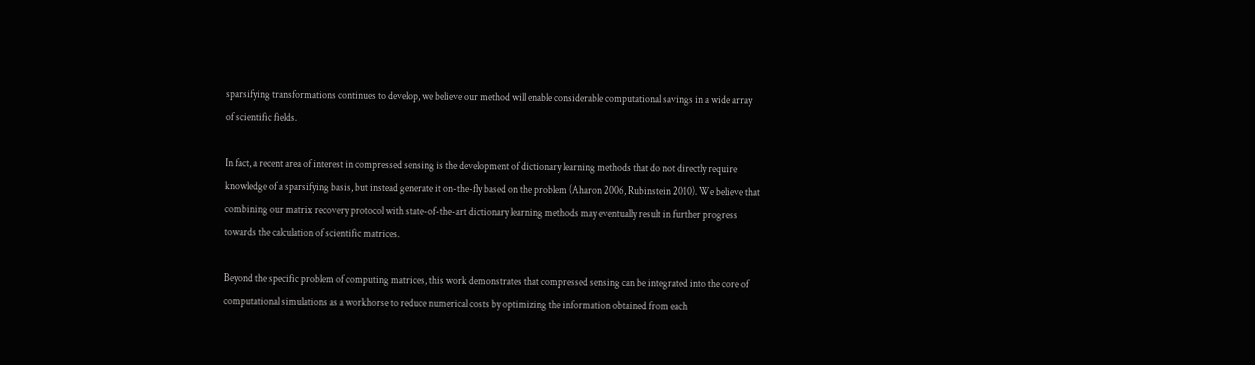sparsifying transformations continues to develop, we believe our method will enable considerable computational savings in a wide array of scientific fields.

In fact, a recent area of interest in compressed sensing is the development of dictionary learning methods that do not directly require knowledge of a sparsifying basis, but instead generate it on-the-fly based on the problem (Aharon 2006, Rubinstein 2010). We believe that combining our matrix recovery protocol with state-of-the-art dictionary learning methods may eventually result in further progress towards the calculation of scientific matrices.

Beyond the specific problem of computing matrices, this work demonstrates that compressed sensing can be integrated into the core of computational simulations as a workhorse to reduce numerical costs by optimizing the information obtained from each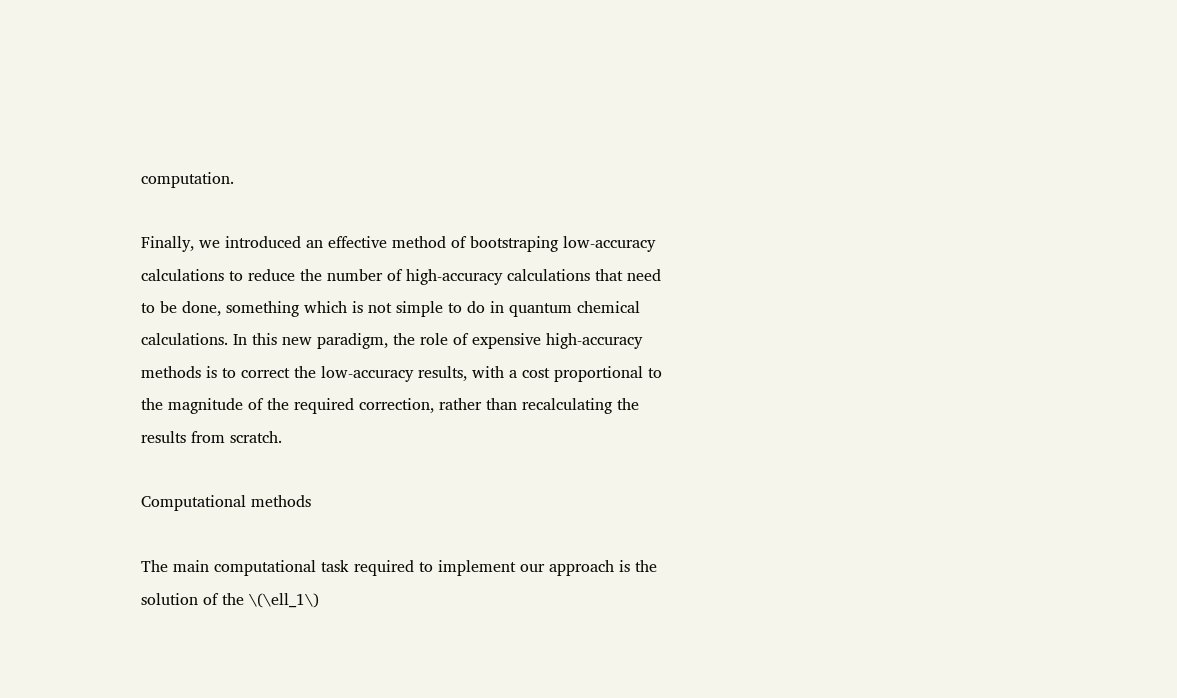computation.

Finally, we introduced an effective method of bootstraping low-accuracy calculations to reduce the number of high-accuracy calculations that need to be done, something which is not simple to do in quantum chemical calculations. In this new paradigm, the role of expensive high-accuracy methods is to correct the low-accuracy results, with a cost proportional to the magnitude of the required correction, rather than recalculating the results from scratch.

Computational methods

The main computational task required to implement our approach is the solution of the \(\ell_1\)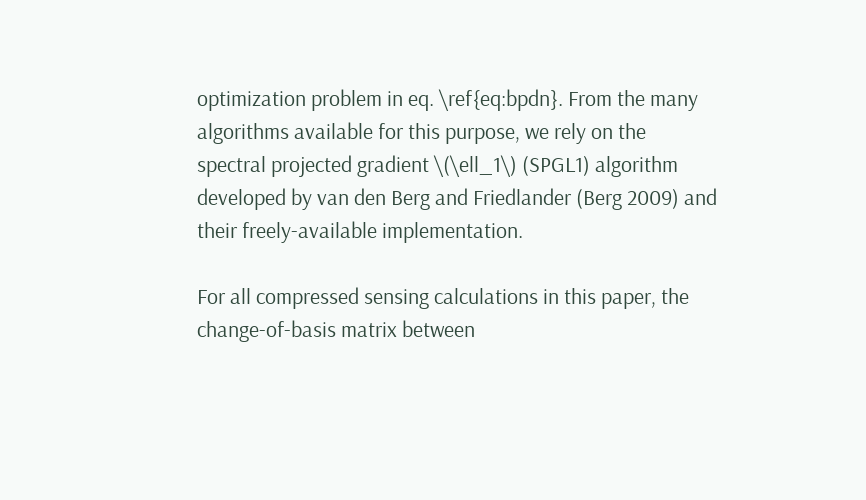optimization problem in eq. \ref{eq:bpdn}. From the many algorithms available for this purpose, we rely on the spectral projected gradient \(\ell_1\) (SPGL1) algorithm developed by van den Berg and Friedlander (Berg 2009) and their freely-available implementation.

For all compressed sensing calculations in this paper, the change-of-basis matrix between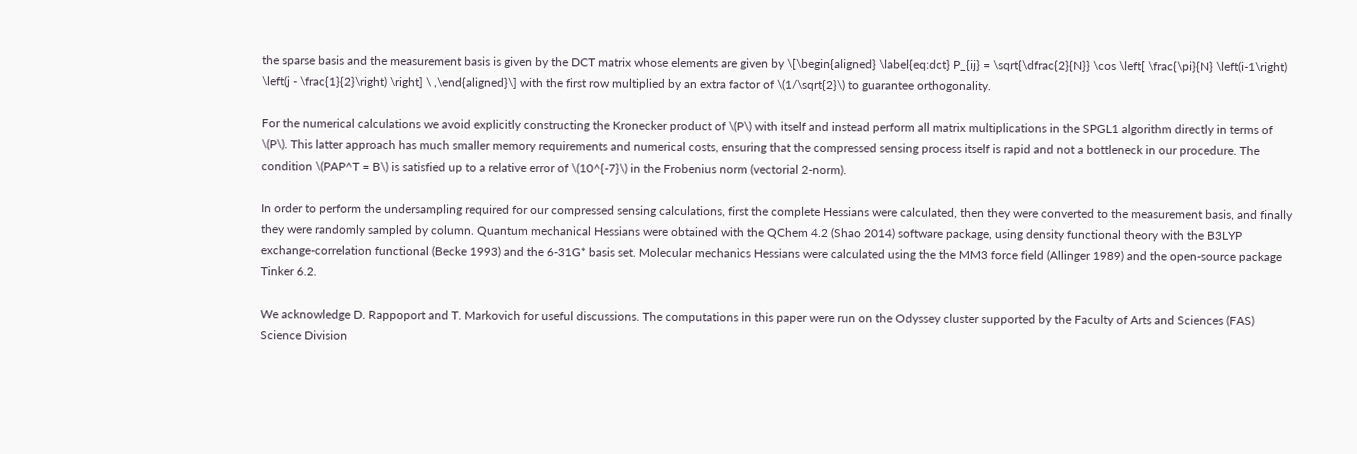the sparse basis and the measurement basis is given by the DCT matrix whose elements are given by \[\begin{aligned} \label{eq:dct} P_{ij} = \sqrt{\dfrac{2}{N}} \cos \left[ \frac{\pi}{N} \left(i-1\right) \left(j - \frac{1}{2}\right) \right] \ ,\end{aligned}\] with the first row multiplied by an extra factor of \(1/\sqrt{2}\) to guarantee orthogonality.

For the numerical calculations we avoid explicitly constructing the Kronecker product of \(P\) with itself and instead perform all matrix multiplications in the SPGL1 algorithm directly in terms of \(P\). This latter approach has much smaller memory requirements and numerical costs, ensuring that the compressed sensing process itself is rapid and not a bottleneck in our procedure. The condition \(PAP^T = B\) is satisfied up to a relative error of \(10^{-7}\) in the Frobenius norm (vectorial 2-norm).

In order to perform the undersampling required for our compressed sensing calculations, first the complete Hessians were calculated, then they were converted to the measurement basis, and finally they were randomly sampled by column. Quantum mechanical Hessians were obtained with the QChem 4.2 (Shao 2014) software package, using density functional theory with the B3LYP exchange-correlation functional (Becke 1993) and the 6-31G* basis set. Molecular mechanics Hessians were calculated using the the MM3 force field (Allinger 1989) and the open-source package Tinker 6.2.

We acknowledge D. Rappoport and T. Markovich for useful discussions. The computations in this paper were run on the Odyssey cluster supported by the Faculty of Arts and Sciences (FAS) Science Division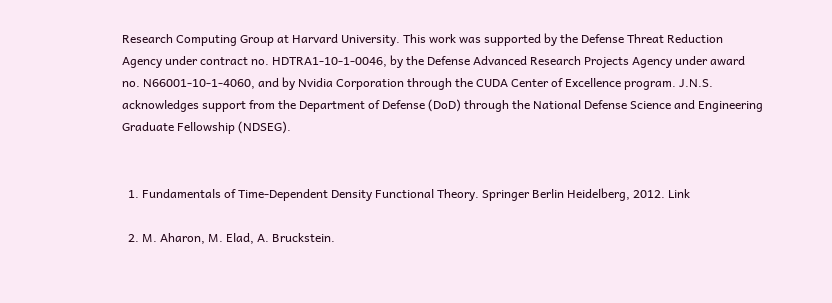Research Computing Group at Harvard University. This work was supported by the Defense Threat Reduction Agency under contract no. HDTRA1-10-1-0046, by the Defense Advanced Research Projects Agency under award no. N66001-10-1-4060, and by Nvidia Corporation through the CUDA Center of Excellence program. J.N.S. acknowledges support from the Department of Defense (DoD) through the National Defense Science and Engineering Graduate Fellowship (NDSEG).


  1. Fundamentals of Time-Dependent Density Functional Theory. Springer Berlin Heidelberg, 2012. Link

  2. M. Aharon, M. Elad, A. Bruckstein.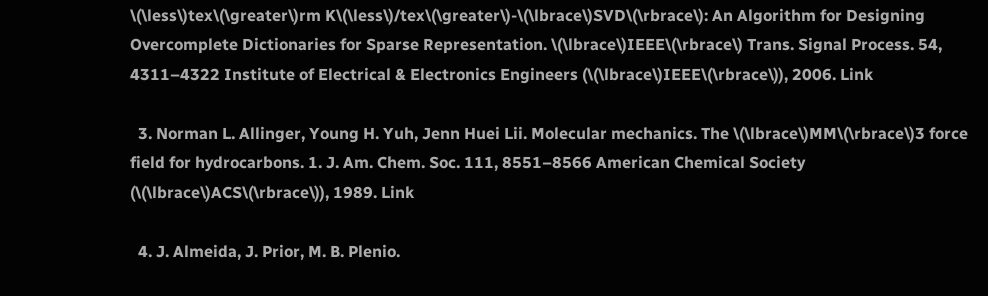\(\less\)tex\(\greater\)rm K\(\less\)/tex\(\greater\)-\(\lbrace\)SVD\(\rbrace\): An Algorithm for Designing Overcomplete Dictionaries for Sparse Representation. \(\lbrace\)IEEE\(\rbrace\) Trans. Signal Process. 54, 4311–4322 Institute of Electrical & Electronics Engineers (\(\lbrace\)IEEE\(\rbrace\)), 2006. Link

  3. Norman L. Allinger, Young H. Yuh, Jenn Huei Lii. Molecular mechanics. The \(\lbrace\)MM\(\rbrace\)3 force field for hydrocarbons. 1. J. Am. Chem. Soc. 111, 8551–8566 American Chemical Society (\(\lbrace\)ACS\(\rbrace\)), 1989. Link

  4. J. Almeida, J. Prior, M. B. Plenio.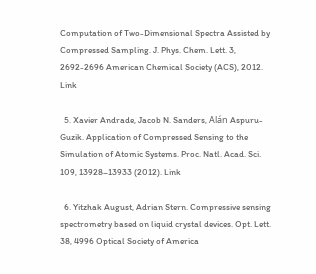Computation of Two-Dimensional Spectra Assisted by Compressed Sampling. J. Phys. Chem. Lett. 3, 2692-2696 American Chemical Society (ACS), 2012. Link

  5. Xavier Andrade, Jacob N. Sanders, Alán Aspuru-Guzik. Application of Compressed Sensing to the Simulation of Atomic Systems. Proc. Natl. Acad. Sci. 109, 13928–13933 (2012). Link

  6. Yitzhak August, Adrian Stern. Compressive sensing spectrometry based on liquid crystal devices. Opt. Lett. 38, 4996 Optical Society of America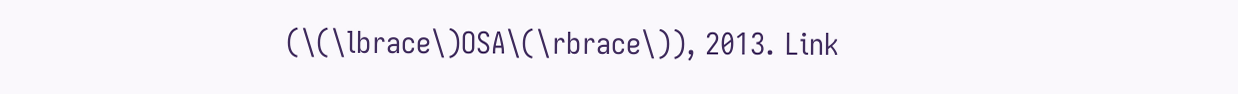(\(\lbrace\)OSA\(\rbrace\)), 2013. Link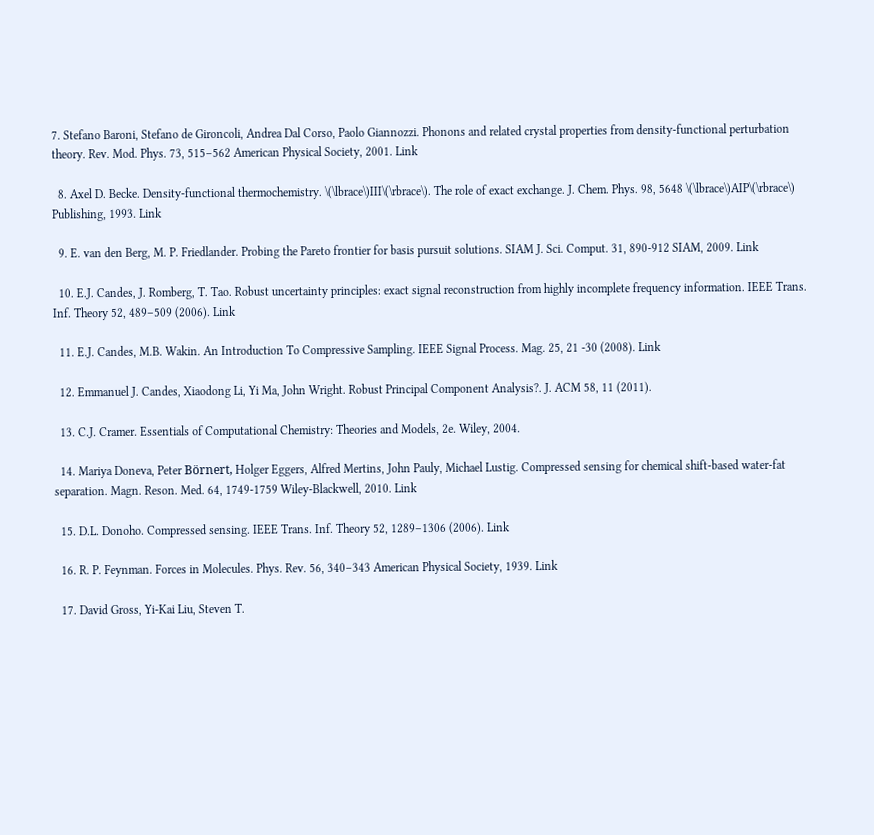7. Stefano Baroni, Stefano de Gironcoli, Andrea Dal Corso, Paolo Giannozzi. Phonons and related crystal properties from density-functional perturbation theory. Rev. Mod. Phys. 73, 515–562 American Physical Society, 2001. Link

  8. Axel D. Becke. Density-functional thermochemistry. \(\lbrace\)III\(\rbrace\). The role of exact exchange. J. Chem. Phys. 98, 5648 \(\lbrace\)AIP\(\rbrace\) Publishing, 1993. Link

  9. E. van den Berg, M. P. Friedlander. Probing the Pareto frontier for basis pursuit solutions. SIAM J. Sci. Comput. 31, 890-912 SIAM, 2009. Link

  10. E.J. Candes, J. Romberg, T. Tao. Robust uncertainty principles: exact signal reconstruction from highly incomplete frequency information. IEEE Trans. Inf. Theory 52, 489–509 (2006). Link

  11. E.J. Candes, M.B. Wakin. An Introduction To Compressive Sampling. IEEE Signal Process. Mag. 25, 21 -30 (2008). Link

  12. Emmanuel J. Candes, Xiaodong Li, Yi Ma, John Wright. Robust Principal Component Analysis?. J. ACM 58, 11 (2011).

  13. C.J. Cramer. Essentials of Computational Chemistry: Theories and Models, 2e. Wiley, 2004.

  14. Mariya Doneva, Peter Börnert, Holger Eggers, Alfred Mertins, John Pauly, Michael Lustig. Compressed sensing for chemical shift-based water-fat separation. Magn. Reson. Med. 64, 1749-1759 Wiley-Blackwell, 2010. Link

  15. D.L. Donoho. Compressed sensing. IEEE Trans. Inf. Theory 52, 1289–1306 (2006). Link

  16. R. P. Feynman. Forces in Molecules. Phys. Rev. 56, 340–343 American Physical Society, 1939. Link

  17. David Gross, Yi-Kai Liu, Steven T.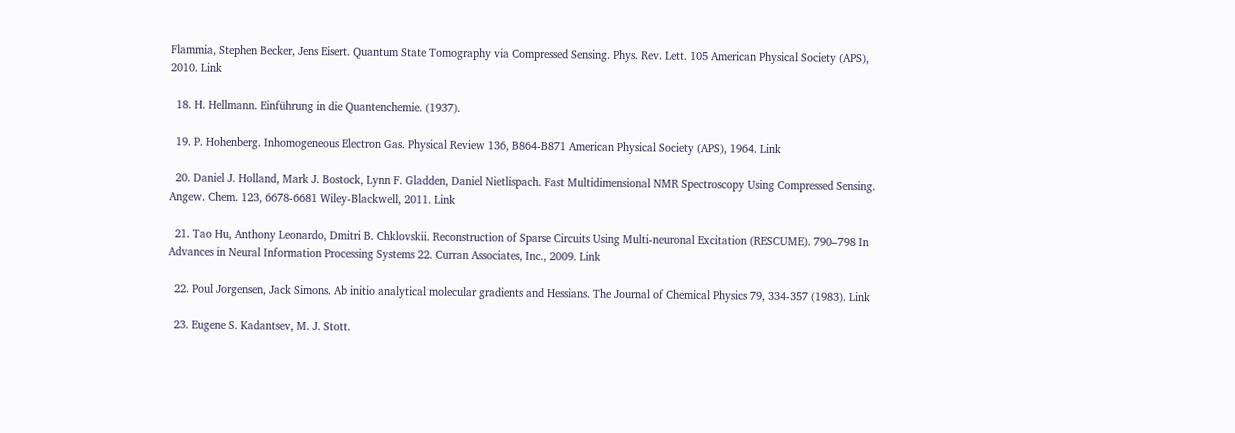Flammia, Stephen Becker, Jens Eisert. Quantum State Tomography via Compressed Sensing. Phys. Rev. Lett. 105 American Physical Society (APS), 2010. Link

  18. H. Hellmann. Einführung in die Quantenchemie. (1937).

  19. P. Hohenberg. Inhomogeneous Electron Gas. Physical Review 136, B864-B871 American Physical Society (APS), 1964. Link

  20. Daniel J. Holland, Mark J. Bostock, Lynn F. Gladden, Daniel Nietlispach. Fast Multidimensional NMR Spectroscopy Using Compressed Sensing. Angew. Chem. 123, 6678-6681 Wiley-Blackwell, 2011. Link

  21. Tao Hu, Anthony Leonardo, Dmitri B. Chklovskii. Reconstruction of Sparse Circuits Using Multi-neuronal Excitation (RESCUME). 790–798 In Advances in Neural Information Processing Systems 22. Curran Associates, Inc., 2009. Link

  22. Poul Jorgensen, Jack Simons. Ab initio analytical molecular gradients and Hessians. The Journal of Chemical Physics 79, 334-357 (1983). Link

  23. Eugene S. Kadantsev, M. J. Stott.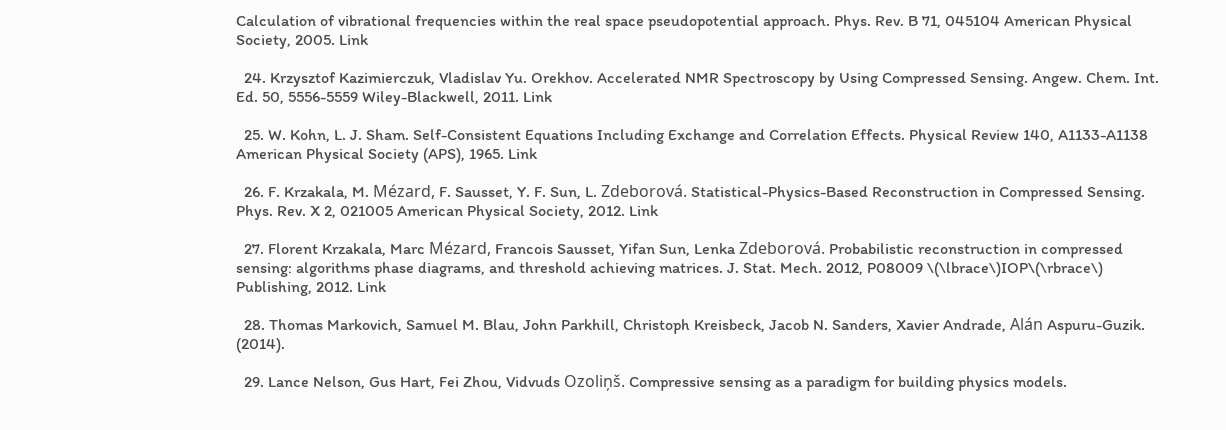Calculation of vibrational frequencies within the real space pseudopotential approach. Phys. Rev. B 71, 045104 American Physical Society, 2005. Link

  24. Krzysztof Kazimierczuk, Vladislav Yu. Orekhov. Accelerated NMR Spectroscopy by Using Compressed Sensing. Angew. Chem. Int. Ed. 50, 5556-5559 Wiley-Blackwell, 2011. Link

  25. W. Kohn, L. J. Sham. Self-Consistent Equations Including Exchange and Correlation Effects. Physical Review 140, A1133-A1138 American Physical Society (APS), 1965. Link

  26. F. Krzakala, M. Mézard, F. Sausset, Y. F. Sun, L. Zdeborová. Statistical-Physics-Based Reconstruction in Compressed Sensing. Phys. Rev. X 2, 021005 American Physical Society, 2012. Link

  27. Florent Krzakala, Marc Mézard, Francois Sausset, Yifan Sun, Lenka Zdeborová. Probabilistic reconstruction in compressed sensing: algorithms phase diagrams, and threshold achieving matrices. J. Stat. Mech. 2012, P08009 \(\lbrace\)IOP\(\rbrace\) Publishing, 2012. Link

  28. Thomas Markovich, Samuel M. Blau, John Parkhill, Christoph Kreisbeck, Jacob N. Sanders, Xavier Andrade, Alán Aspuru-Guzik. (2014).

  29. Lance Nelson, Gus Hart, Fei Zhou, Vidvuds Ozoliņš. Compressive sensing as a paradigm for building physics models.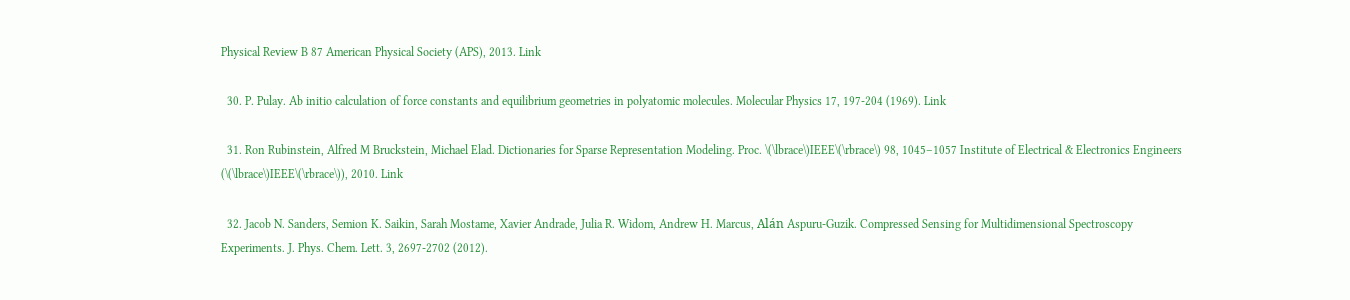Physical Review B 87 American Physical Society (APS), 2013. Link

  30. P. Pulay. Ab initio calculation of force constants and equilibrium geometries in polyatomic molecules. Molecular Physics 17, 197-204 (1969). Link

  31. Ron Rubinstein, Alfred M Bruckstein, Michael Elad. Dictionaries for Sparse Representation Modeling. Proc. \(\lbrace\)IEEE\(\rbrace\) 98, 1045–1057 Institute of Electrical & Electronics Engineers (\(\lbrace\)IEEE\(\rbrace\)), 2010. Link

  32. Jacob N. Sanders, Semion K. Saikin, Sarah Mostame, Xavier Andrade, Julia R. Widom, Andrew H. Marcus, Alán Aspuru-Guzik. Compressed Sensing for Multidimensional Spectroscopy Experiments. J. Phys. Chem. Lett. 3, 2697-2702 (2012).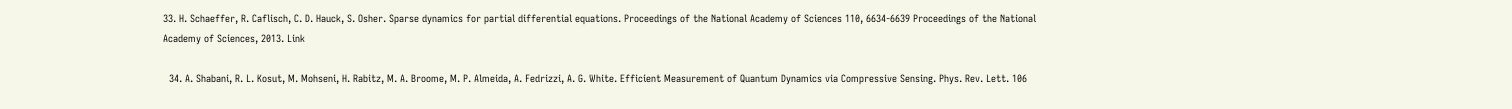33. H. Schaeffer, R. Caflisch, C. D. Hauck, S. Osher. Sparse dynamics for partial differential equations. Proceedings of the National Academy of Sciences 110, 6634-6639 Proceedings of the National Academy of Sciences, 2013. Link

  34. A. Shabani, R. L. Kosut, M. Mohseni, H. Rabitz, M. A. Broome, M. P. Almeida, A. Fedrizzi, A. G. White. Efficient Measurement of Quantum Dynamics via Compressive Sensing. Phys. Rev. Lett. 106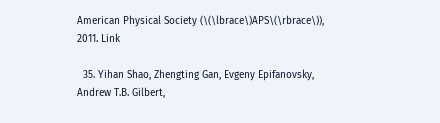American Physical Society (\(\lbrace\)APS\(\rbrace\)), 2011. Link

  35. Yihan Shao, Zhengting Gan, Evgeny Epifanovsky, Andrew T.B. Gilbert,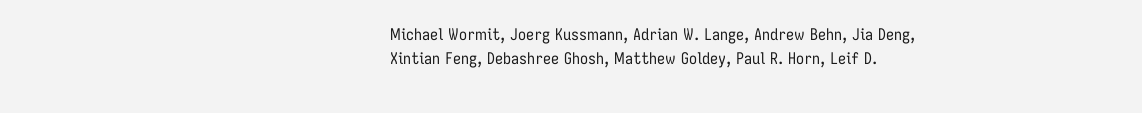Michael Wormit, Joerg Kussmann, Adrian W. Lange, Andrew Behn, Jia Deng, Xintian Feng, Debashree Ghosh, Matthew Goldey, Paul R. Horn, Leif D.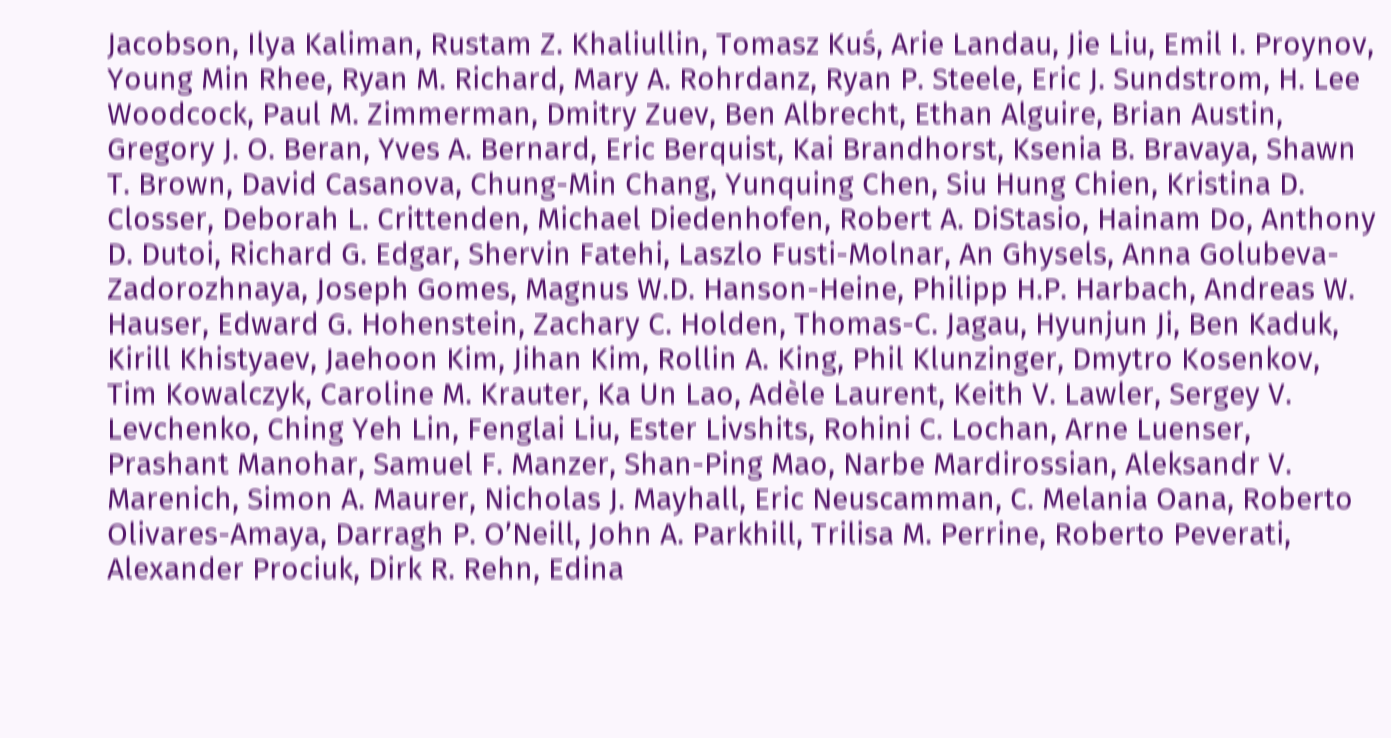Jacobson, Ilya Kaliman, Rustam Z. Khaliullin, Tomasz Kuś, Arie Landau, Jie Liu, Emil I. Proynov, Young Min Rhee, Ryan M. Richard, Mary A. Rohrdanz, Ryan P. Steele, Eric J. Sundstrom, H. Lee Woodcock, Paul M. Zimmerman, Dmitry Zuev, Ben Albrecht, Ethan Alguire, Brian Austin, Gregory J. O. Beran, Yves A. Bernard, Eric Berquist, Kai Brandhorst, Ksenia B. Bravaya, Shawn T. Brown, David Casanova, Chung-Min Chang, Yunquing Chen, Siu Hung Chien, Kristina D. Closser, Deborah L. Crittenden, Michael Diedenhofen, Robert A. DiStasio, Hainam Do, Anthony D. Dutoi, Richard G. Edgar, Shervin Fatehi, Laszlo Fusti-Molnar, An Ghysels, Anna Golubeva-Zadorozhnaya, Joseph Gomes, Magnus W.D. Hanson-Heine, Philipp H.P. Harbach, Andreas W. Hauser, Edward G. Hohenstein, Zachary C. Holden, Thomas-C. Jagau, Hyunjun Ji, Ben Kaduk, Kirill Khistyaev, Jaehoon Kim, Jihan Kim, Rollin A. King, Phil Klunzinger, Dmytro Kosenkov, Tim Kowalczyk, Caroline M. Krauter, Ka Un Lao, Adèle Laurent, Keith V. Lawler, Sergey V. Levchenko, Ching Yeh Lin, Fenglai Liu, Ester Livshits, Rohini C. Lochan, Arne Luenser, Prashant Manohar, Samuel F. Manzer, Shan-Ping Mao, Narbe Mardirossian, Aleksandr V. Marenich, Simon A. Maurer, Nicholas J. Mayhall, Eric Neuscamman, C. Melania Oana, Roberto Olivares-Amaya, Darragh P. O’Neill, John A. Parkhill, Trilisa M. Perrine, Roberto Peverati, Alexander Prociuk, Dirk R. Rehn, Edina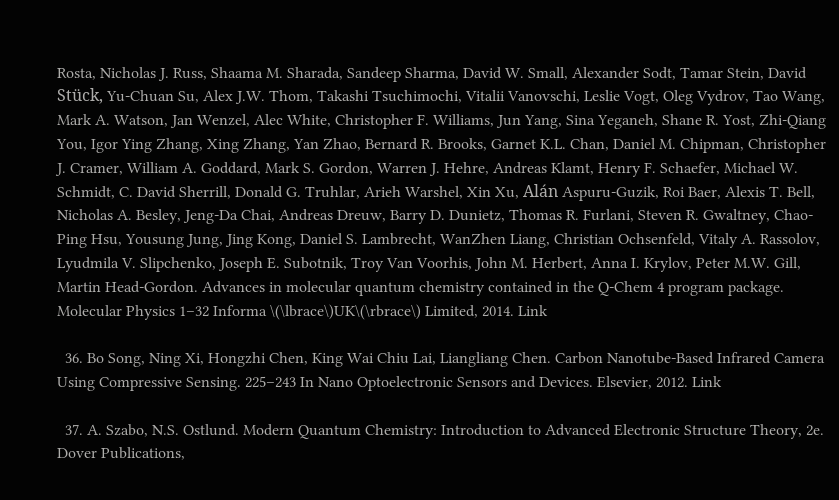Rosta, Nicholas J. Russ, Shaama M. Sharada, Sandeep Sharma, David W. Small, Alexander Sodt, Tamar Stein, David Stück, Yu-Chuan Su, Alex J.W. Thom, Takashi Tsuchimochi, Vitalii Vanovschi, Leslie Vogt, Oleg Vydrov, Tao Wang, Mark A. Watson, Jan Wenzel, Alec White, Christopher F. Williams, Jun Yang, Sina Yeganeh, Shane R. Yost, Zhi-Qiang You, Igor Ying Zhang, Xing Zhang, Yan Zhao, Bernard R. Brooks, Garnet K.L. Chan, Daniel M. Chipman, Christopher J. Cramer, William A. Goddard, Mark S. Gordon, Warren J. Hehre, Andreas Klamt, Henry F. Schaefer, Michael W. Schmidt, C. David Sherrill, Donald G. Truhlar, Arieh Warshel, Xin Xu, Alán Aspuru-Guzik, Roi Baer, Alexis T. Bell, Nicholas A. Besley, Jeng-Da Chai, Andreas Dreuw, Barry D. Dunietz, Thomas R. Furlani, Steven R. Gwaltney, Chao-Ping Hsu, Yousung Jung, Jing Kong, Daniel S. Lambrecht, WanZhen Liang, Christian Ochsenfeld, Vitaly A. Rassolov, Lyudmila V. Slipchenko, Joseph E. Subotnik, Troy Van Voorhis, John M. Herbert, Anna I. Krylov, Peter M.W. Gill, Martin Head-Gordon. Advances in molecular quantum chemistry contained in the Q-Chem 4 program package. Molecular Physics 1–32 Informa \(\lbrace\)UK\(\rbrace\) Limited, 2014. Link

  36. Bo Song, Ning Xi, Hongzhi Chen, King Wai Chiu Lai, Liangliang Chen. Carbon Nanotube-Based Infrared Camera Using Compressive Sensing. 225–243 In Nano Optoelectronic Sensors and Devices. Elsevier, 2012. Link

  37. A. Szabo, N.S. Ostlund. Modern Quantum Chemistry: Introduction to Advanced Electronic Structure Theory, 2e. Dover Publications,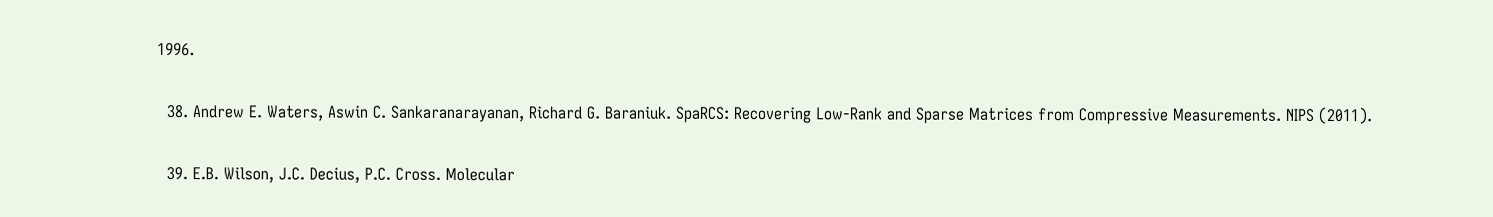1996.

  38. Andrew E. Waters, Aswin C. Sankaranarayanan, Richard G. Baraniuk. SpaRCS: Recovering Low-Rank and Sparse Matrices from Compressive Measurements. NIPS (2011).

  39. E.B. Wilson, J.C. Decius, P.C. Cross. Molecular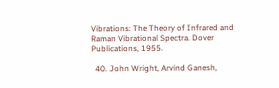Vibrations: The Theory of Infrared and Raman Vibrational Spectra. Dover Publications, 1955.

  40. John Wright, Arvind Ganesh,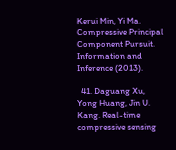Kerui Min, Yi Ma. Compressive Principal Component Pursuit. Information and Inference (2013).

  41. Daguang Xu, Yong Huang, Jin U. Kang. Real-time compressive sensing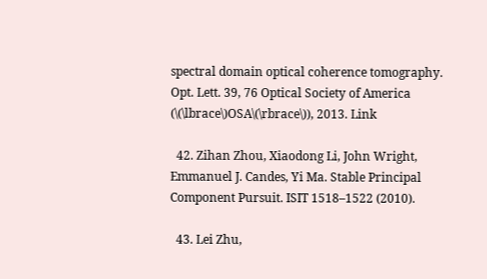spectral domain optical coherence tomography. Opt. Lett. 39, 76 Optical Society of America (\(\lbrace\)OSA\(\rbrace\)), 2013. Link

  42. Zihan Zhou, Xiaodong Li, John Wright, Emmanuel J. Candes, Yi Ma. Stable Principal Component Pursuit. ISIT 1518–1522 (2010).

  43. Lei Zhu,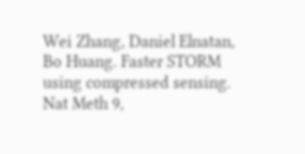Wei Zhang, Daniel Elnatan, Bo Huang. Faster STORM using compressed sensing. Nat Meth 9,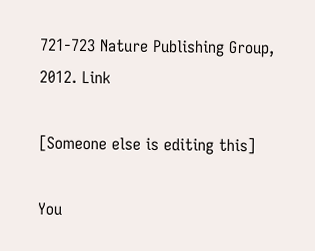721-723 Nature Publishing Group, 2012. Link

[Someone else is editing this]

You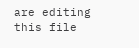are editing this file